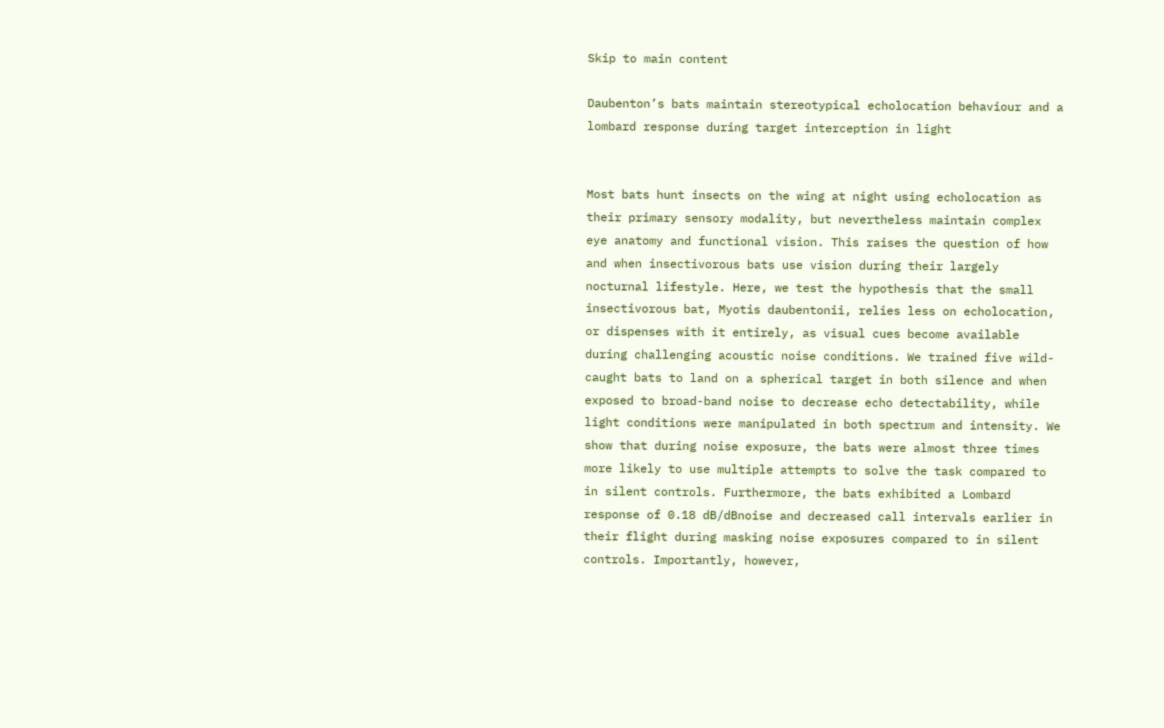Skip to main content

Daubenton’s bats maintain stereotypical echolocation behaviour and a lombard response during target interception in light


Most bats hunt insects on the wing at night using echolocation as their primary sensory modality, but nevertheless maintain complex eye anatomy and functional vision. This raises the question of how and when insectivorous bats use vision during their largely nocturnal lifestyle. Here, we test the hypothesis that the small insectivorous bat, Myotis daubentonii, relies less on echolocation, or dispenses with it entirely, as visual cues become available during challenging acoustic noise conditions. We trained five wild-caught bats to land on a spherical target in both silence and when exposed to broad-band noise to decrease echo detectability, while light conditions were manipulated in both spectrum and intensity. We show that during noise exposure, the bats were almost three times more likely to use multiple attempts to solve the task compared to in silent controls. Furthermore, the bats exhibited a Lombard response of 0.18 dB/dBnoise and decreased call intervals earlier in their flight during masking noise exposures compared to in silent controls. Importantly, however,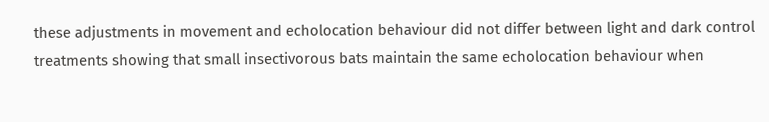these adjustments in movement and echolocation behaviour did not differ between light and dark control treatments showing that small insectivorous bats maintain the same echolocation behaviour when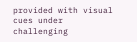provided with visual cues under challenging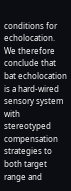conditions for echolocation. We therefore conclude that bat echolocation is a hard-wired sensory system with stereotyped compensation strategies to both target range and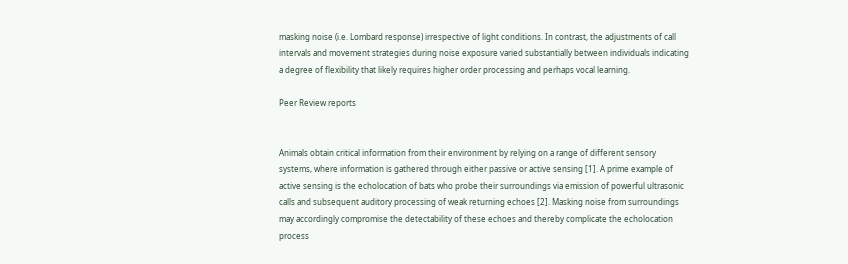masking noise (i.e. Lombard response) irrespective of light conditions. In contrast, the adjustments of call intervals and movement strategies during noise exposure varied substantially between individuals indicating a degree of flexibility that likely requires higher order processing and perhaps vocal learning.

Peer Review reports


Animals obtain critical information from their environment by relying on a range of different sensory systems, where information is gathered through either passive or active sensing [1]. A prime example of active sensing is the echolocation of bats who probe their surroundings via emission of powerful ultrasonic calls and subsequent auditory processing of weak returning echoes [2]. Masking noise from surroundings may accordingly compromise the detectability of these echoes and thereby complicate the echolocation process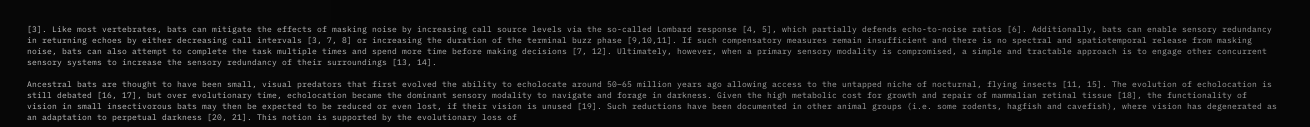[3]. Like most vertebrates, bats can mitigate the effects of masking noise by increasing call source levels via the so-called Lombard response [4, 5], which partially defends echo-to-noise ratios [6]. Additionally, bats can enable sensory redundancy in returning echoes by either decreasing call intervals [3, 7, 8] or increasing the duration of the terminal buzz phase [9,10,11]. If such compensatory measures remain insufficient and there is no spectral and spatiotemporal release from masking noise, bats can also attempt to complete the task multiple times and spend more time before making decisions [7, 12]. Ultimately, however, when a primary sensory modality is compromised, a simple and tractable approach is to engage other concurrent sensory systems to increase the sensory redundancy of their surroundings [13, 14].

Ancestral bats are thought to have been small, visual predators that first evolved the ability to echolocate around 50–65 million years ago allowing access to the untapped niche of nocturnal, flying insects [11, 15]. The evolution of echolocation is still debated [16, 17], but over evolutionary time, echolocation became the dominant sensory modality to navigate and forage in darkness. Given the high metabolic cost for growth and repair of mammalian retinal tissue [18], the functionality of vision in small insectivorous bats may then be expected to be reduced or even lost, if their vision is unused [19]. Such reductions have been documented in other animal groups (i.e. some rodents, hagfish and cavefish), where vision has degenerated as an adaptation to perpetual darkness [20, 21]. This notion is supported by the evolutionary loss of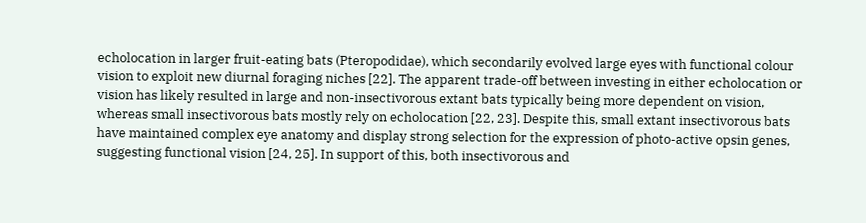echolocation in larger fruit-eating bats (Pteropodidae), which secondarily evolved large eyes with functional colour vision to exploit new diurnal foraging niches [22]. The apparent trade-off between investing in either echolocation or vision has likely resulted in large and non-insectivorous extant bats typically being more dependent on vision, whereas small insectivorous bats mostly rely on echolocation [22, 23]. Despite this, small extant insectivorous bats have maintained complex eye anatomy and display strong selection for the expression of photo-active opsin genes, suggesting functional vision [24, 25]. In support of this, both insectivorous and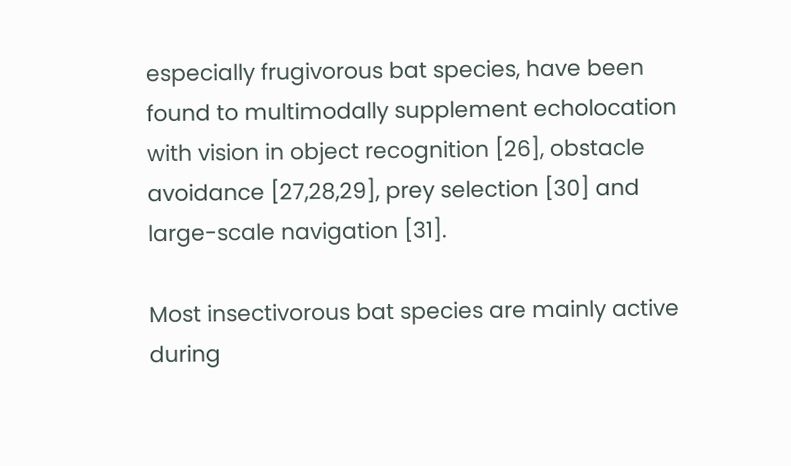especially frugivorous bat species, have been found to multimodally supplement echolocation with vision in object recognition [26], obstacle avoidance [27,28,29], prey selection [30] and large-scale navigation [31].

Most insectivorous bat species are mainly active during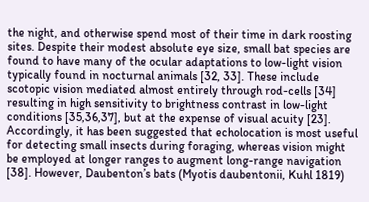the night, and otherwise spend most of their time in dark roosting sites. Despite their modest absolute eye size, small bat species are found to have many of the ocular adaptations to low-light vision typically found in nocturnal animals [32, 33]. These include scotopic vision mediated almost entirely through rod-cells [34] resulting in high sensitivity to brightness contrast in low-light conditions [35,36,37], but at the expense of visual acuity [23]. Accordingly, it has been suggested that echolocation is most useful for detecting small insects during foraging, whereas vision might be employed at longer ranges to augment long-range navigation [38]. However, Daubenton’s bats (Myotis daubentonii, Kuhl 1819)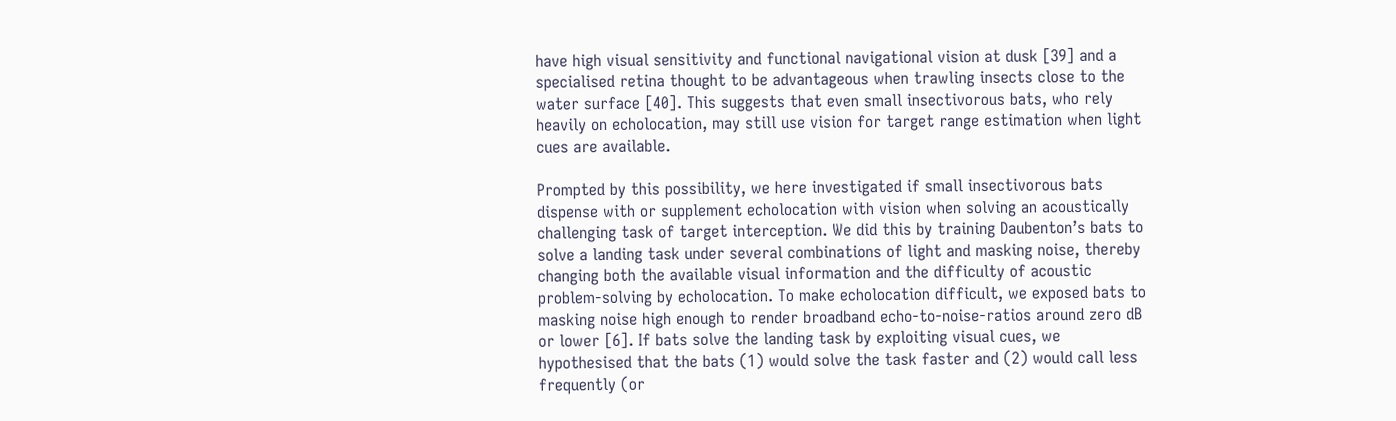have high visual sensitivity and functional navigational vision at dusk [39] and a specialised retina thought to be advantageous when trawling insects close to the water surface [40]. This suggests that even small insectivorous bats, who rely heavily on echolocation, may still use vision for target range estimation when light cues are available.

Prompted by this possibility, we here investigated if small insectivorous bats dispense with or supplement echolocation with vision when solving an acoustically challenging task of target interception. We did this by training Daubenton’s bats to solve a landing task under several combinations of light and masking noise, thereby changing both the available visual information and the difficulty of acoustic problem-solving by echolocation. To make echolocation difficult, we exposed bats to masking noise high enough to render broadband echo-to-noise-ratios around zero dB or lower [6]. If bats solve the landing task by exploiting visual cues, we hypothesised that the bats (1) would solve the task faster and (2) would call less frequently (or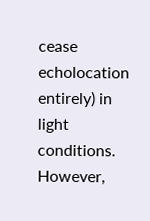cease echolocation entirely) in light conditions. However,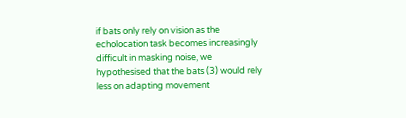if bats only rely on vision as the echolocation task becomes increasingly difficult in masking noise, we hypothesised that the bats (3) would rely less on adapting movement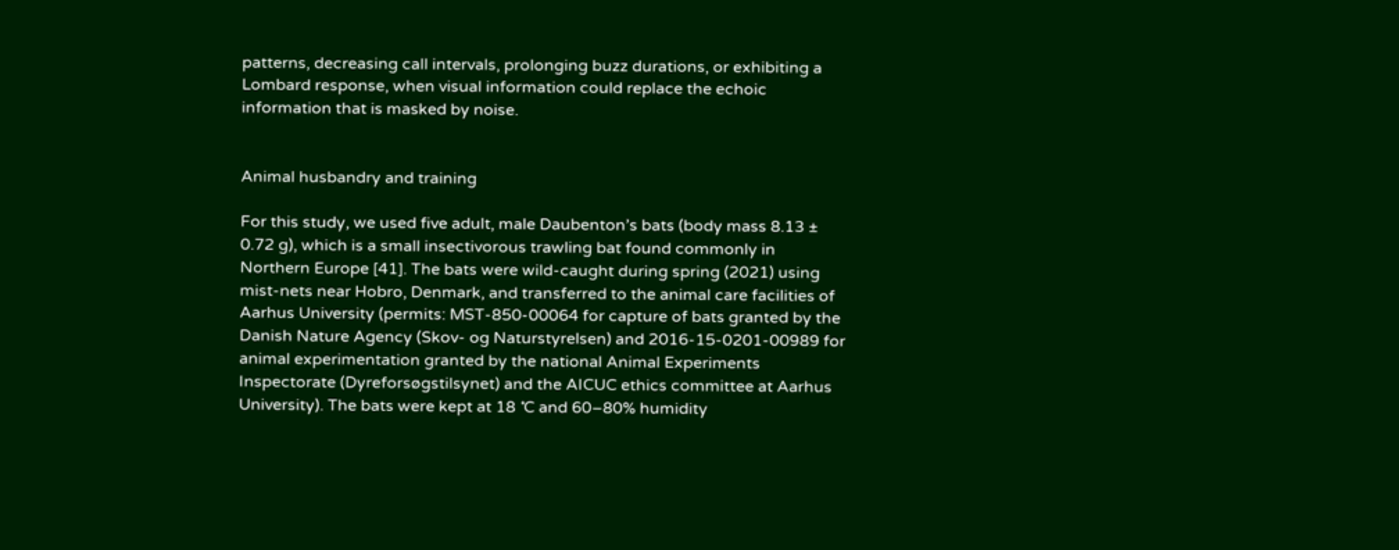patterns, decreasing call intervals, prolonging buzz durations, or exhibiting a Lombard response, when visual information could replace the echoic information that is masked by noise.


Animal husbandry and training

For this study, we used five adult, male Daubenton’s bats (body mass 8.13 ± 0.72 g), which is a small insectivorous trawling bat found commonly in Northern Europe [41]. The bats were wild-caught during spring (2021) using mist-nets near Hobro, Denmark, and transferred to the animal care facilities of Aarhus University (permits: MST-850-00064 for capture of bats granted by the Danish Nature Agency (Skov- og Naturstyrelsen) and 2016-15-0201-00989 for animal experimentation granted by the national Animal Experiments Inspectorate (Dyreforsøgstilsynet) and the AICUC ethics committee at Aarhus University). The bats were kept at 18 ˚C and 60–80% humidity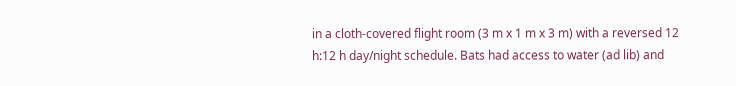in a cloth-covered flight room (3 m x 1 m x 3 m) with a reversed 12 h:12 h day/night schedule. Bats had access to water (ad lib) and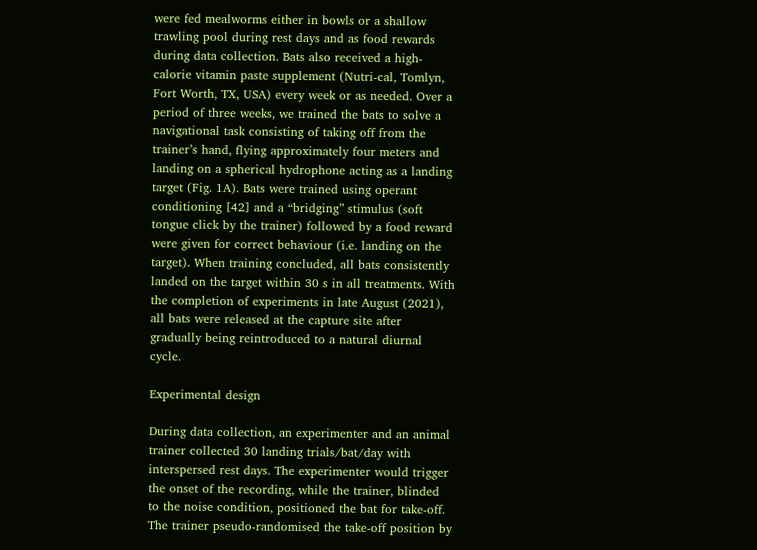were fed mealworms either in bowls or a shallow trawling pool during rest days and as food rewards during data collection. Bats also received a high-calorie vitamin paste supplement (Nutri-cal, Tomlyn, Fort Worth, TX, USA) every week or as needed. Over a period of three weeks, we trained the bats to solve a navigational task consisting of taking off from the trainer’s hand, flying approximately four meters and landing on a spherical hydrophone acting as a landing target (Fig. 1A). Bats were trained using operant conditioning [42] and a “bridging” stimulus (soft tongue click by the trainer) followed by a food reward were given for correct behaviour (i.e. landing on the target). When training concluded, all bats consistently landed on the target within 30 s in all treatments. With the completion of experiments in late August (2021), all bats were released at the capture site after gradually being reintroduced to a natural diurnal cycle.

Experimental design

During data collection, an experimenter and an animal trainer collected 30 landing trials/bat/day with interspersed rest days. The experimenter would trigger the onset of the recording, while the trainer, blinded to the noise condition, positioned the bat for take-off. The trainer pseudo-randomised the take-off position by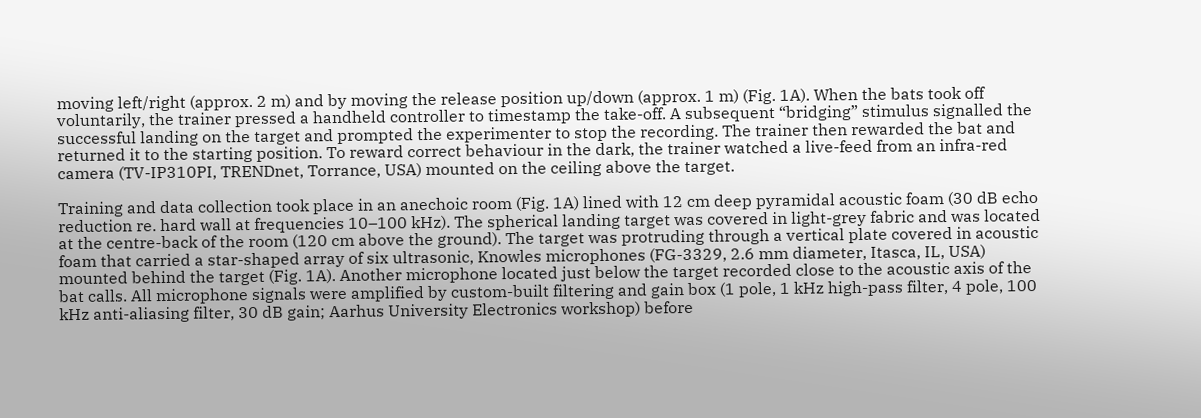moving left/right (approx. 2 m) and by moving the release position up/down (approx. 1 m) (Fig. 1A). When the bats took off voluntarily, the trainer pressed a handheld controller to timestamp the take-off. A subsequent “bridging” stimulus signalled the successful landing on the target and prompted the experimenter to stop the recording. The trainer then rewarded the bat and returned it to the starting position. To reward correct behaviour in the dark, the trainer watched a live-feed from an infra-red camera (TV-IP310PI, TRENDnet, Torrance, USA) mounted on the ceiling above the target.

Training and data collection took place in an anechoic room (Fig. 1A) lined with 12 cm deep pyramidal acoustic foam (30 dB echo reduction re. hard wall at frequencies 10–100 kHz). The spherical landing target was covered in light-grey fabric and was located at the centre-back of the room (120 cm above the ground). The target was protruding through a vertical plate covered in acoustic foam that carried a star-shaped array of six ultrasonic, Knowles microphones (FG-3329, 2.6 mm diameter, Itasca, IL, USA) mounted behind the target (Fig. 1A). Another microphone located just below the target recorded close to the acoustic axis of the bat calls. All microphone signals were amplified by custom-built filtering and gain box (1 pole, 1 kHz high-pass filter, 4 pole, 100 kHz anti-aliasing filter, 30 dB gain; Aarhus University Electronics workshop) before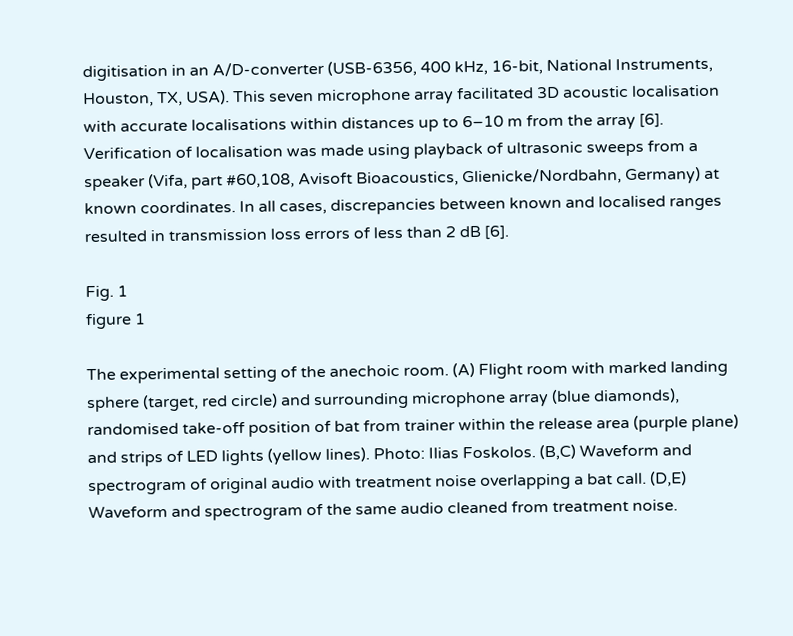digitisation in an A/D-converter (USB-6356, 400 kHz, 16-bit, National Instruments, Houston, TX, USA). This seven microphone array facilitated 3D acoustic localisation with accurate localisations within distances up to 6–10 m from the array [6]. Verification of localisation was made using playback of ultrasonic sweeps from a speaker (Vifa, part #60,108, Avisoft Bioacoustics, Glienicke/Nordbahn, Germany) at known coordinates. In all cases, discrepancies between known and localised ranges resulted in transmission loss errors of less than 2 dB [6].

Fig. 1
figure 1

The experimental setting of the anechoic room. (A) Flight room with marked landing sphere (target, red circle) and surrounding microphone array (blue diamonds), randomised take-off position of bat from trainer within the release area (purple plane) and strips of LED lights (yellow lines). Photo: Ilias Foskolos. (B,C) Waveform and spectrogram of original audio with treatment noise overlapping a bat call. (D,E) Waveform and spectrogram of the same audio cleaned from treatment noise.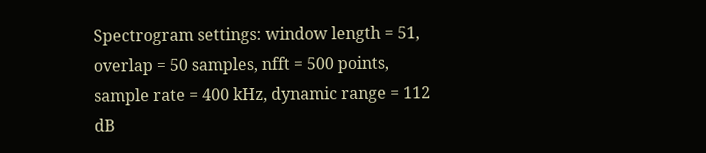Spectrogram settings: window length = 51, overlap = 50 samples, nfft = 500 points, sample rate = 400 kHz, dynamic range = 112 dB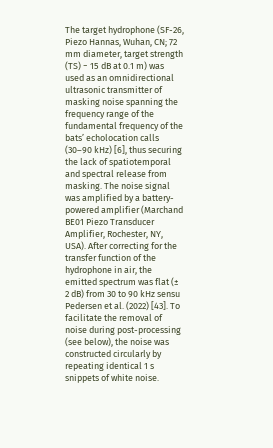The target hydrophone (SF-26, Piezo Hannas, Wuhan, CN; 72 mm diameter, target strength (TS) − 15 dB at 0.1 m) was used as an omnidirectional ultrasonic transmitter of masking noise spanning the frequency range of the fundamental frequency of the bats’ echolocation calls (30–90 kHz) [6], thus securing the lack of spatiotemporal and spectral release from masking. The noise signal was amplified by a battery-powered amplifier (Marchand BE01 Piezo Transducer Amplifier, Rochester, NY, USA). After correcting for the transfer function of the hydrophone in air, the emitted spectrum was flat (± 2 dB) from 30 to 90 kHz sensu Pedersen et al. (2022) [43]. To facilitate the removal of noise during post-processing (see below), the noise was constructed circularly by repeating identical 1 s snippets of white noise.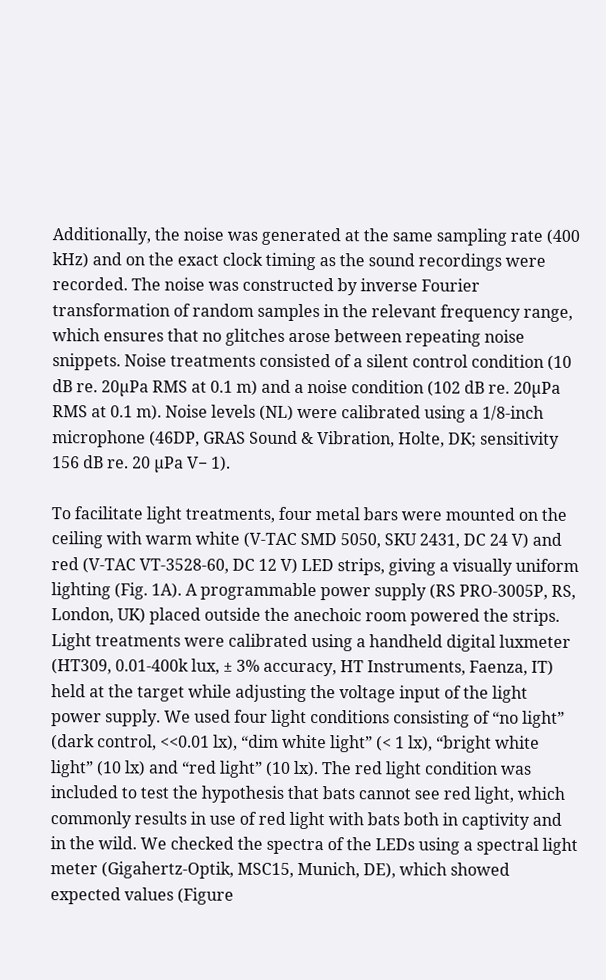Additionally, the noise was generated at the same sampling rate (400 kHz) and on the exact clock timing as the sound recordings were recorded. The noise was constructed by inverse Fourier transformation of random samples in the relevant frequency range, which ensures that no glitches arose between repeating noise snippets. Noise treatments consisted of a silent control condition (10 dB re. 20µPa RMS at 0.1 m) and a noise condition (102 dB re. 20µPa RMS at 0.1 m). Noise levels (NL) were calibrated using a 1/8-inch microphone (46DP, GRAS Sound & Vibration, Holte, DK; sensitivity 156 dB re. 20 µPa V− 1).

To facilitate light treatments, four metal bars were mounted on the ceiling with warm white (V-TAC SMD 5050, SKU 2431, DC 24 V) and red (V-TAC VT-3528-60, DC 12 V) LED strips, giving a visually uniform lighting (Fig. 1A). A programmable power supply (RS PRO-3005P, RS, London, UK) placed outside the anechoic room powered the strips. Light treatments were calibrated using a handheld digital luxmeter (HT309, 0.01-400k lux, ± 3% accuracy, HT Instruments, Faenza, IT) held at the target while adjusting the voltage input of the light power supply. We used four light conditions consisting of “no light” (dark control, <<0.01 lx), “dim white light” (< 1 lx), “bright white light” (10 lx) and “red light” (10 lx). The red light condition was included to test the hypothesis that bats cannot see red light, which commonly results in use of red light with bats both in captivity and in the wild. We checked the spectra of the LEDs using a spectral light meter (Gigahertz-Optik, MSC15, Munich, DE), which showed expected values (Figure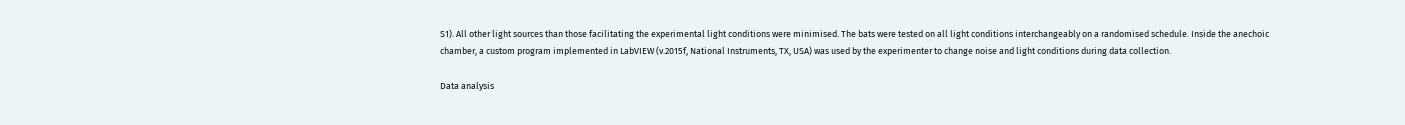S1). All other light sources than those facilitating the experimental light conditions were minimised. The bats were tested on all light conditions interchangeably on a randomised schedule. Inside the anechoic chamber, a custom program implemented in LabVIEW (v.2015f, National Instruments, TX, USA) was used by the experimenter to change noise and light conditions during data collection.

Data analysis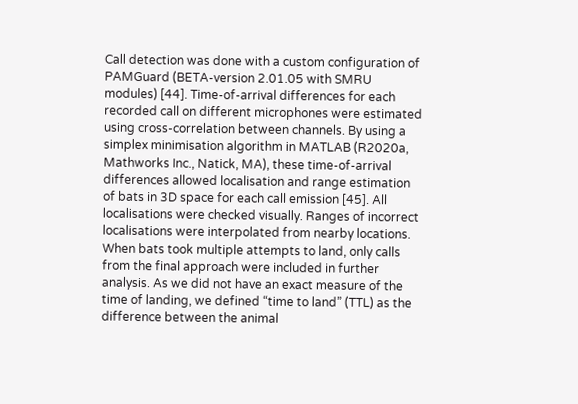Call detection was done with a custom configuration of PAMGuard (BETA-version 2.01.05 with SMRU modules) [44]. Time-of-arrival differences for each recorded call on different microphones were estimated using cross-correlation between channels. By using a simplex minimisation algorithm in MATLAB (R2020a, Mathworks Inc., Natick, MA), these time-of-arrival differences allowed localisation and range estimation of bats in 3D space for each call emission [45]. All localisations were checked visually. Ranges of incorrect localisations were interpolated from nearby locations. When bats took multiple attempts to land, only calls from the final approach were included in further analysis. As we did not have an exact measure of the time of landing, we defined “time to land” (TTL) as the difference between the animal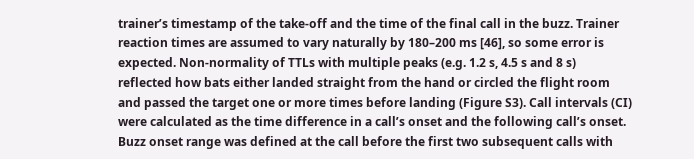trainer’s timestamp of the take-off and the time of the final call in the buzz. Trainer reaction times are assumed to vary naturally by 180–200 ms [46], so some error is expected. Non-normality of TTLs with multiple peaks (e.g. 1.2 s, 4.5 s and 8 s) reflected how bats either landed straight from the hand or circled the flight room and passed the target one or more times before landing (Figure S3). Call intervals (CI) were calculated as the time difference in a call’s onset and the following call’s onset. Buzz onset range was defined at the call before the first two subsequent calls with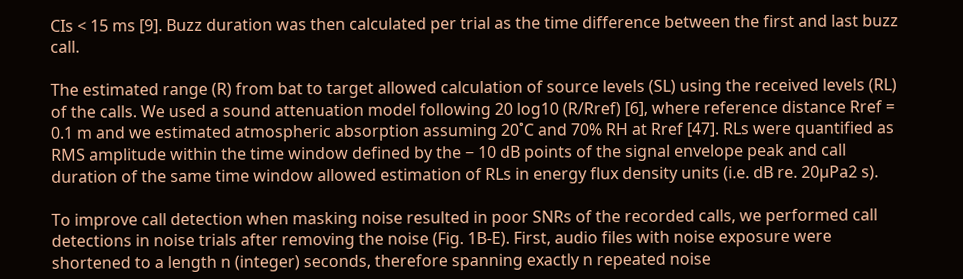CIs < 15 ms [9]. Buzz duration was then calculated per trial as the time difference between the first and last buzz call.

The estimated range (R) from bat to target allowed calculation of source levels (SL) using the received levels (RL) of the calls. We used a sound attenuation model following 20 log10 (R/Rref) [6], where reference distance Rref = 0.1 m and we estimated atmospheric absorption assuming 20˚C and 70% RH at Rref [47]. RLs were quantified as RMS amplitude within the time window defined by the − 10 dB points of the signal envelope peak and call duration of the same time window allowed estimation of RLs in energy flux density units (i.e. dB re. 20µPa2 s).

To improve call detection when masking noise resulted in poor SNRs of the recorded calls, we performed call detections in noise trials after removing the noise (Fig. 1B-E). First, audio files with noise exposure were shortened to a length n (integer) seconds, therefore spanning exactly n repeated noise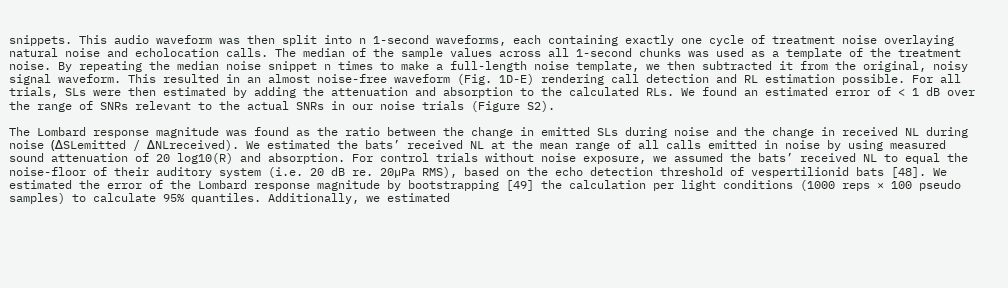snippets. This audio waveform was then split into n 1-second waveforms, each containing exactly one cycle of treatment noise overlaying natural noise and echolocation calls. The median of the sample values across all 1-second chunks was used as a template of the treatment noise. By repeating the median noise snippet n times to make a full-length noise template, we then subtracted it from the original, noisy signal waveform. This resulted in an almost noise-free waveform (Fig. 1D-E) rendering call detection and RL estimation possible. For all trials, SLs were then estimated by adding the attenuation and absorption to the calculated RLs. We found an estimated error of < 1 dB over the range of SNRs relevant to the actual SNRs in our noise trials (Figure S2).

The Lombard response magnitude was found as the ratio between the change in emitted SLs during noise and the change in received NL during noise (ΔSLemitted / ΔNLreceived). We estimated the bats’ received NL at the mean range of all calls emitted in noise by using measured sound attenuation of 20 log10(R) and absorption. For control trials without noise exposure, we assumed the bats’ received NL to equal the noise-floor of their auditory system (i.e. 20 dB re. 20µPa RMS), based on the echo detection threshold of vespertilionid bats [48]. We estimated the error of the Lombard response magnitude by bootstrapping [49] the calculation per light conditions (1000 reps × 100 pseudo samples) to calculate 95% quantiles. Additionally, we estimated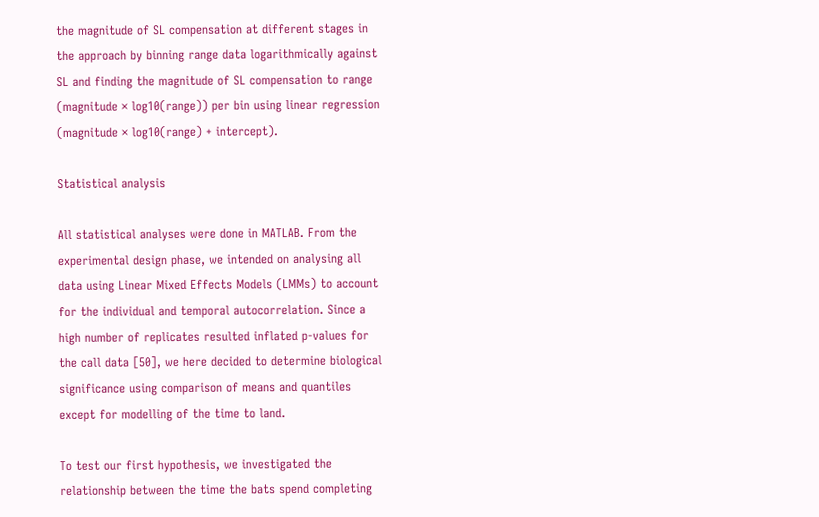the magnitude of SL compensation at different stages in the approach by binning range data logarithmically against SL and finding the magnitude of SL compensation to range (magnitude × log10(range)) per bin using linear regression (magnitude × log10(range) + intercept).

Statistical analysis

All statistical analyses were done in MATLAB. From the experimental design phase, we intended on analysing all data using Linear Mixed Effects Models (LMMs) to account for the individual and temporal autocorrelation. Since a high number of replicates resulted inflated p-values for the call data [50], we here decided to determine biological significance using comparison of means and quantiles except for modelling of the time to land.

To test our first hypothesis, we investigated the relationship between the time the bats spend completing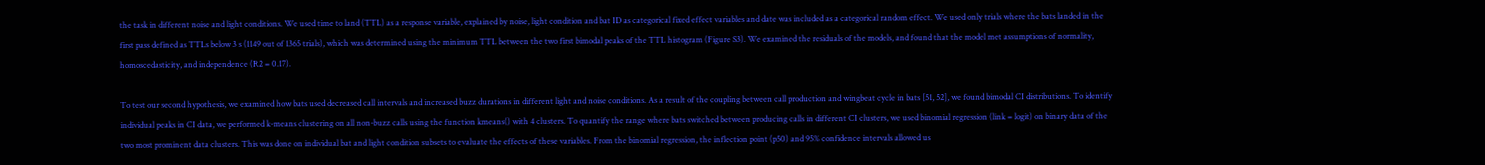the task in different noise and light conditions. We used time to land (TTL) as a response variable, explained by noise, light condition and bat ID as categorical fixed effect variables and date was included as a categorical random effect. We used only trials where the bats landed in the first pass defined as TTLs below 3 s (1149 out of 1365 trials), which was determined using the minimum TTL between the two first bimodal peaks of the TTL histogram (Figure S3). We examined the residuals of the models, and found that the model met assumptions of normality, homoscedasticity, and independence (R2 = 0.17).

To test our second hypothesis, we examined how bats used decreased call intervals and increased buzz durations in different light and noise conditions. As a result of the coupling between call production and wingbeat cycle in bats [51, 52], we found bimodal CI distributions. To identify individual peaks in CI data, we performed k-means clustering on all non-buzz calls using the function kmeans() with 4 clusters. To quantify the range where bats switched between producing calls in different CI clusters, we used binomial regression (link = logit) on binary data of the two most prominent data clusters. This was done on individual bat and light condition subsets to evaluate the effects of these variables. From the binomial regression, the inflection point (p50) and 95% confidence intervals allowed us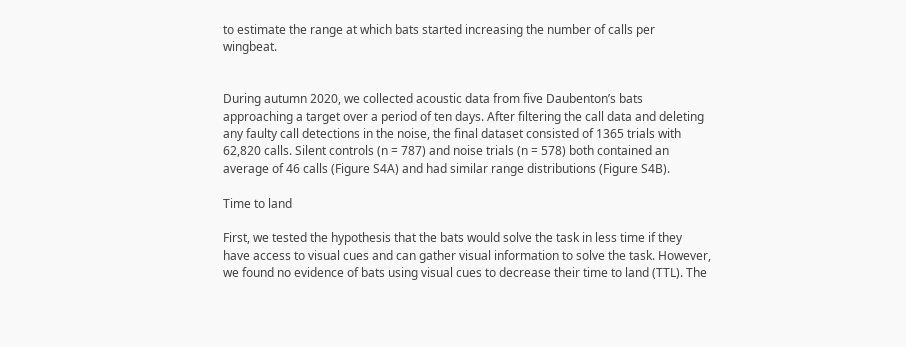to estimate the range at which bats started increasing the number of calls per wingbeat.


During autumn 2020, we collected acoustic data from five Daubenton’s bats approaching a target over a period of ten days. After filtering the call data and deleting any faulty call detections in the noise, the final dataset consisted of 1365 trials with 62,820 calls. Silent controls (n = 787) and noise trials (n = 578) both contained an average of 46 calls (Figure S4A) and had similar range distributions (Figure S4B).

Time to land

First, we tested the hypothesis that the bats would solve the task in less time if they have access to visual cues and can gather visual information to solve the task. However, we found no evidence of bats using visual cues to decrease their time to land (TTL). The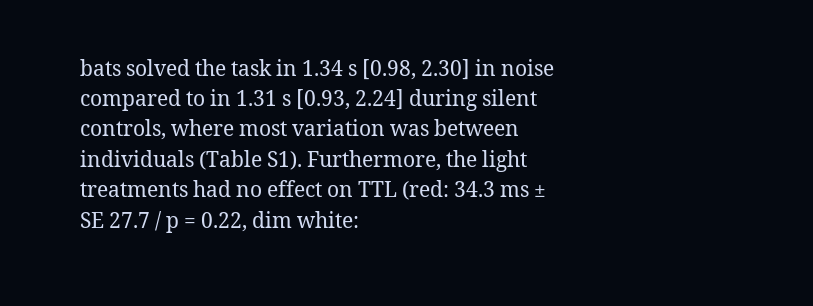bats solved the task in 1.34 s [0.98, 2.30] in noise compared to in 1.31 s [0.93, 2.24] during silent controls, where most variation was between individuals (Table S1). Furthermore, the light treatments had no effect on TTL (red: 34.3 ms ± SE 27.7 / p = 0.22, dim white: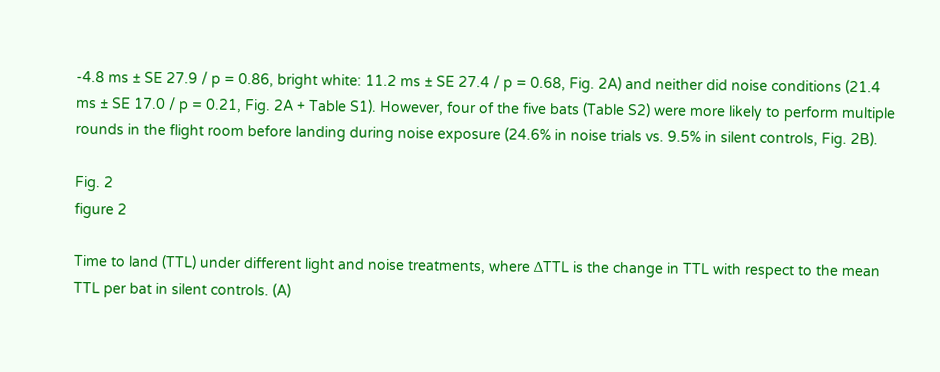-4.8 ms ± SE 27.9 / p = 0.86, bright white: 11.2 ms ± SE 27.4 / p = 0.68, Fig. 2A) and neither did noise conditions (21.4 ms ± SE 17.0 / p = 0.21, Fig. 2A + Table S1). However, four of the five bats (Table S2) were more likely to perform multiple rounds in the flight room before landing during noise exposure (24.6% in noise trials vs. 9.5% in silent controls, Fig. 2B).

Fig. 2
figure 2

Time to land (TTL) under different light and noise treatments, where ΔTTL is the change in TTL with respect to the mean TTL per bat in silent controls. (A)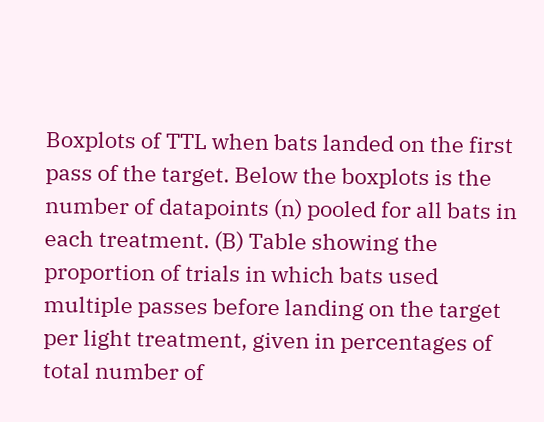Boxplots of TTL when bats landed on the first pass of the target. Below the boxplots is the number of datapoints (n) pooled for all bats in each treatment. (B) Table showing the proportion of trials in which bats used multiple passes before landing on the target per light treatment, given in percentages of total number of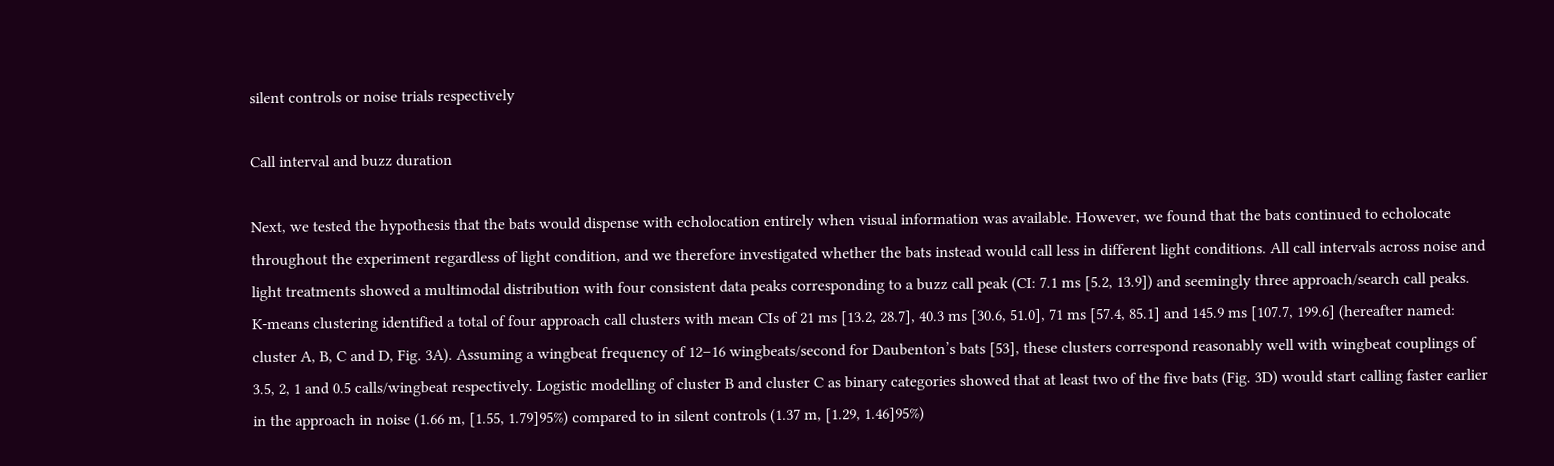silent controls or noise trials respectively

Call interval and buzz duration

Next, we tested the hypothesis that the bats would dispense with echolocation entirely when visual information was available. However, we found that the bats continued to echolocate throughout the experiment regardless of light condition, and we therefore investigated whether the bats instead would call less in different light conditions. All call intervals across noise and light treatments showed a multimodal distribution with four consistent data peaks corresponding to a buzz call peak (CI: 7.1 ms [5.2, 13.9]) and seemingly three approach/search call peaks. K-means clustering identified a total of four approach call clusters with mean CIs of 21 ms [13.2, 28.7], 40.3 ms [30.6, 51.0], 71 ms [57.4, 85.1] and 145.9 ms [107.7, 199.6] (hereafter named: cluster A, B, C and D, Fig. 3A). Assuming a wingbeat frequency of 12–16 wingbeats/second for Daubenton’s bats [53], these clusters correspond reasonably well with wingbeat couplings of 3.5, 2, 1 and 0.5 calls/wingbeat respectively. Logistic modelling of cluster B and cluster C as binary categories showed that at least two of the five bats (Fig. 3D) would start calling faster earlier in the approach in noise (1.66 m, [1.55, 1.79]95%) compared to in silent controls (1.37 m, [1.29, 1.46]95%)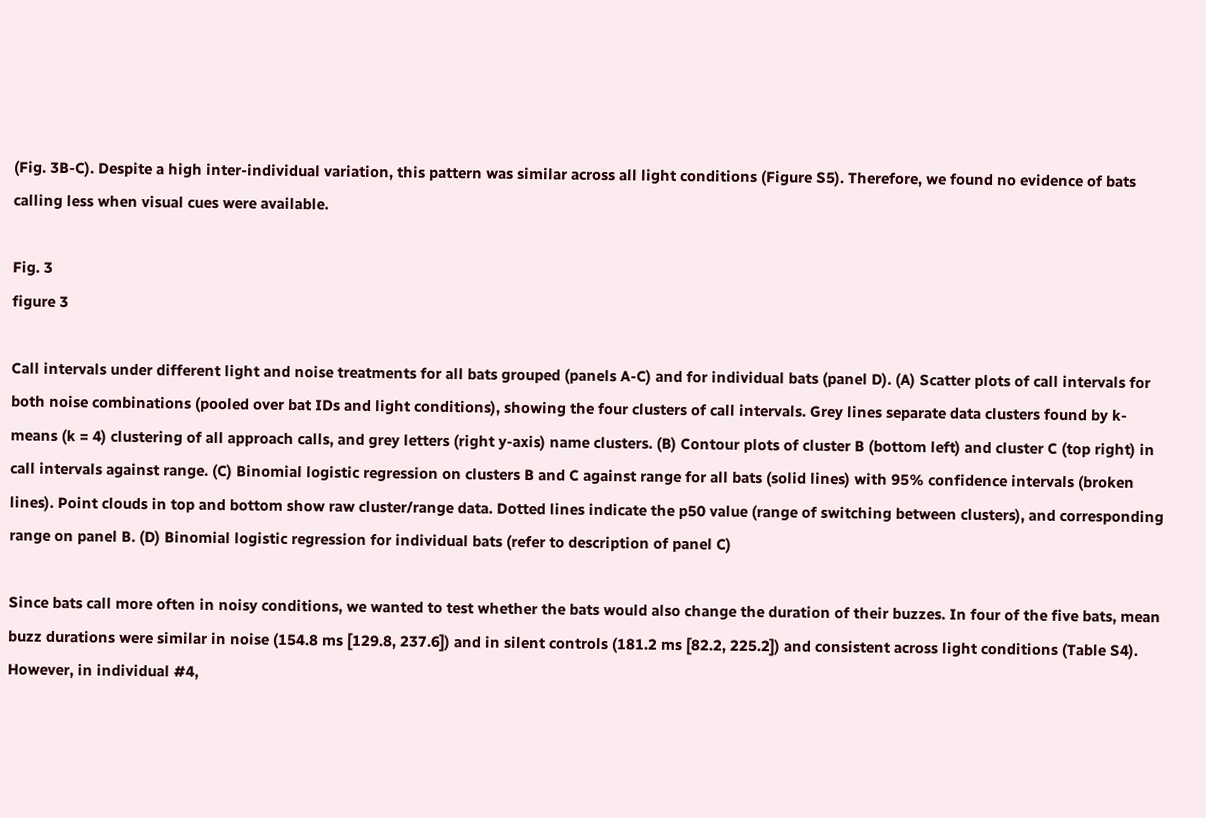(Fig. 3B-C). Despite a high inter-individual variation, this pattern was similar across all light conditions (Figure S5). Therefore, we found no evidence of bats calling less when visual cues were available.

Fig. 3
figure 3

Call intervals under different light and noise treatments for all bats grouped (panels A-C) and for individual bats (panel D). (A) Scatter plots of call intervals for both noise combinations (pooled over bat IDs and light conditions), showing the four clusters of call intervals. Grey lines separate data clusters found by k-means (k = 4) clustering of all approach calls, and grey letters (right y-axis) name clusters. (B) Contour plots of cluster B (bottom left) and cluster C (top right) in call intervals against range. (C) Binomial logistic regression on clusters B and C against range for all bats (solid lines) with 95% confidence intervals (broken lines). Point clouds in top and bottom show raw cluster/range data. Dotted lines indicate the p50 value (range of switching between clusters), and corresponding range on panel B. (D) Binomial logistic regression for individual bats (refer to description of panel C)

Since bats call more often in noisy conditions, we wanted to test whether the bats would also change the duration of their buzzes. In four of the five bats, mean buzz durations were similar in noise (154.8 ms [129.8, 237.6]) and in silent controls (181.2 ms [82.2, 225.2]) and consistent across light conditions (Table S4). However, in individual #4,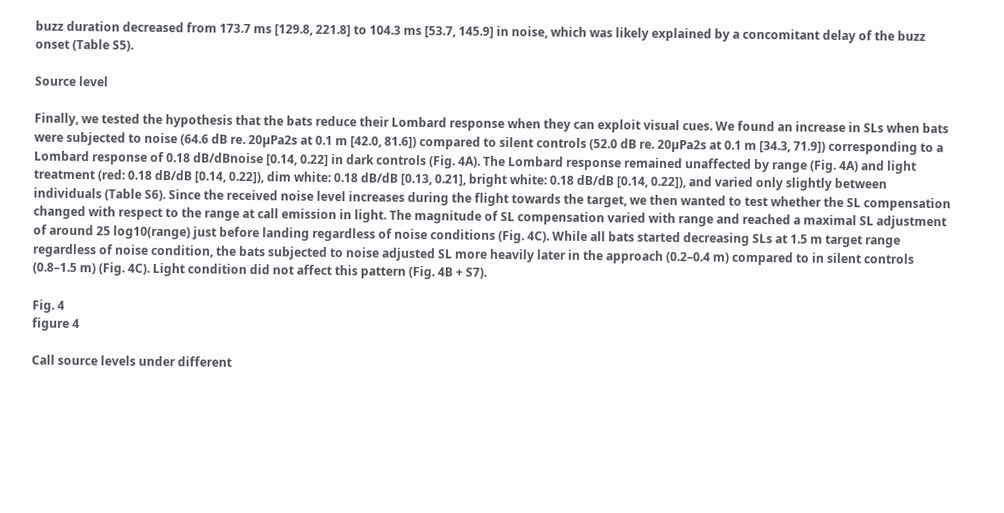buzz duration decreased from 173.7 ms [129.8, 221.8] to 104.3 ms [53.7, 145.9] in noise, which was likely explained by a concomitant delay of the buzz onset (Table S5).

Source level

Finally, we tested the hypothesis that the bats reduce their Lombard response when they can exploit visual cues. We found an increase in SLs when bats were subjected to noise (64.6 dB re. 20µPa2s at 0.1 m [42.0, 81.6]) compared to silent controls (52.0 dB re. 20µPa2s at 0.1 m [34.3, 71.9]) corresponding to a Lombard response of 0.18 dB/dBnoise [0.14, 0.22] in dark controls (Fig. 4A). The Lombard response remained unaffected by range (Fig. 4A) and light treatment (red: 0.18 dB/dB [0.14, 0.22]), dim white: 0.18 dB/dB [0.13, 0.21], bright white: 0.18 dB/dB [0.14, 0.22]), and varied only slightly between individuals (Table S6). Since the received noise level increases during the flight towards the target, we then wanted to test whether the SL compensation changed with respect to the range at call emission in light. The magnitude of SL compensation varied with range and reached a maximal SL adjustment of around 25 log10(range) just before landing regardless of noise conditions (Fig. 4C). While all bats started decreasing SLs at 1.5 m target range regardless of noise condition, the bats subjected to noise adjusted SL more heavily later in the approach (0.2–0.4 m) compared to in silent controls (0.8–1.5 m) (Fig. 4C). Light condition did not affect this pattern (Fig. 4B + S7).

Fig. 4
figure 4

Call source levels under different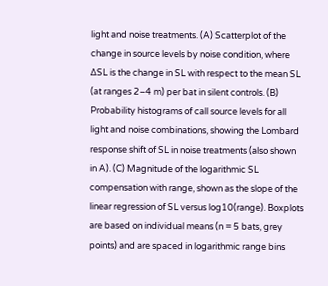light and noise treatments. (A) Scatterplot of the change in source levels by noise condition, where ΔSL is the change in SL with respect to the mean SL (at ranges 2–4 m) per bat in silent controls. (B) Probability histograms of call source levels for all light and noise combinations, showing the Lombard response shift of SL in noise treatments (also shown in A). (C) Magnitude of the logarithmic SL compensation with range, shown as the slope of the linear regression of SL versus log10(range). Boxplots are based on individual means (n = 5 bats, grey points) and are spaced in logarithmic range bins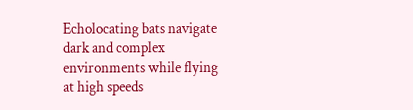Echolocating bats navigate dark and complex environments while flying at high speeds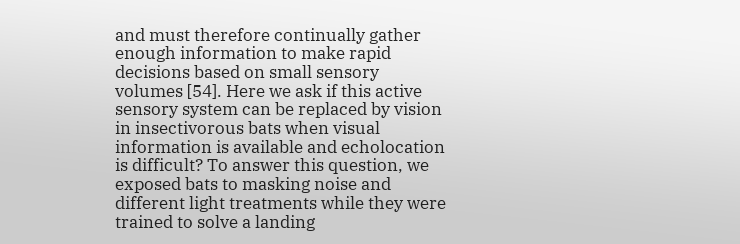and must therefore continually gather enough information to make rapid decisions based on small sensory volumes [54]. Here we ask if this active sensory system can be replaced by vision in insectivorous bats when visual information is available and echolocation is difficult? To answer this question, we exposed bats to masking noise and different light treatments while they were trained to solve a landing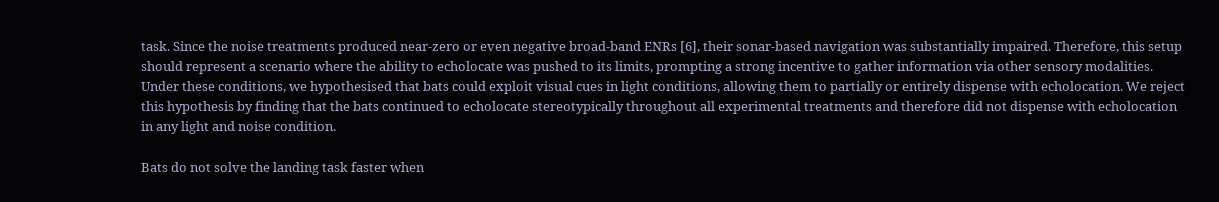task. Since the noise treatments produced near-zero or even negative broad-band ENRs [6], their sonar-based navigation was substantially impaired. Therefore, this setup should represent a scenario where the ability to echolocate was pushed to its limits, prompting a strong incentive to gather information via other sensory modalities. Under these conditions, we hypothesised that bats could exploit visual cues in light conditions, allowing them to partially or entirely dispense with echolocation. We reject this hypothesis by finding that the bats continued to echolocate stereotypically throughout all experimental treatments and therefore did not dispense with echolocation in any light and noise condition.

Bats do not solve the landing task faster when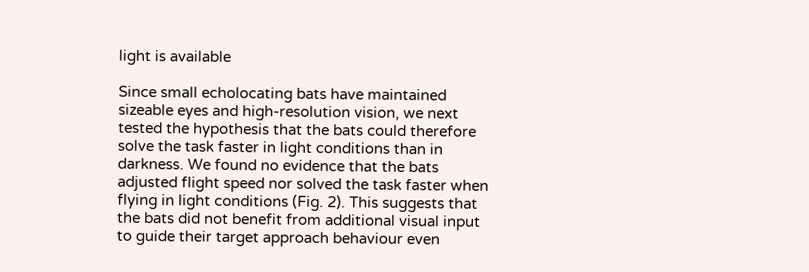light is available

Since small echolocating bats have maintained sizeable eyes and high-resolution vision, we next tested the hypothesis that the bats could therefore solve the task faster in light conditions than in darkness. We found no evidence that the bats adjusted flight speed nor solved the task faster when flying in light conditions (Fig. 2). This suggests that the bats did not benefit from additional visual input to guide their target approach behaviour even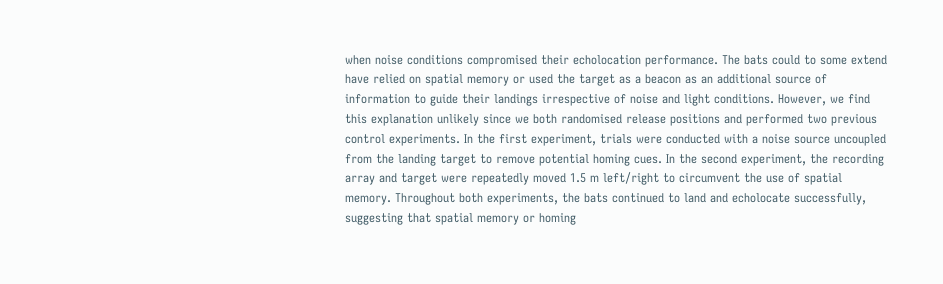when noise conditions compromised their echolocation performance. The bats could to some extend have relied on spatial memory or used the target as a beacon as an additional source of information to guide their landings irrespective of noise and light conditions. However, we find this explanation unlikely since we both randomised release positions and performed two previous control experiments. In the first experiment, trials were conducted with a noise source uncoupled from the landing target to remove potential homing cues. In the second experiment, the recording array and target were repeatedly moved 1.5 m left/right to circumvent the use of spatial memory. Throughout both experiments, the bats continued to land and echolocate successfully, suggesting that spatial memory or homing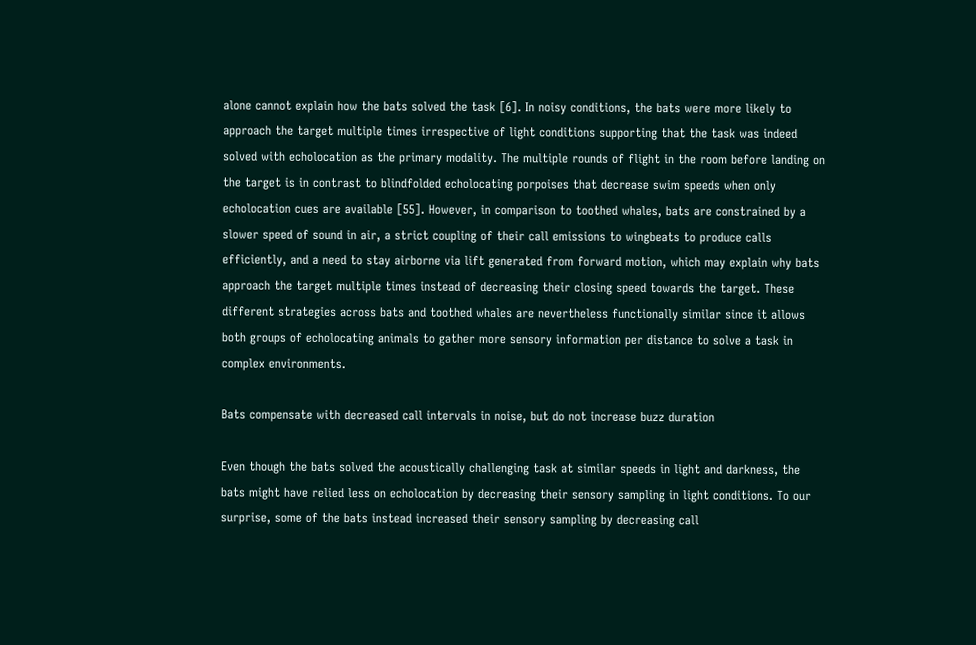alone cannot explain how the bats solved the task [6]. In noisy conditions, the bats were more likely to approach the target multiple times irrespective of light conditions supporting that the task was indeed solved with echolocation as the primary modality. The multiple rounds of flight in the room before landing on the target is in contrast to blindfolded echolocating porpoises that decrease swim speeds when only echolocation cues are available [55]. However, in comparison to toothed whales, bats are constrained by a slower speed of sound in air, a strict coupling of their call emissions to wingbeats to produce calls efficiently, and a need to stay airborne via lift generated from forward motion, which may explain why bats approach the target multiple times instead of decreasing their closing speed towards the target. These different strategies across bats and toothed whales are nevertheless functionally similar since it allows both groups of echolocating animals to gather more sensory information per distance to solve a task in complex environments.

Bats compensate with decreased call intervals in noise, but do not increase buzz duration

Even though the bats solved the acoustically challenging task at similar speeds in light and darkness, the bats might have relied less on echolocation by decreasing their sensory sampling in light conditions. To our surprise, some of the bats instead increased their sensory sampling by decreasing call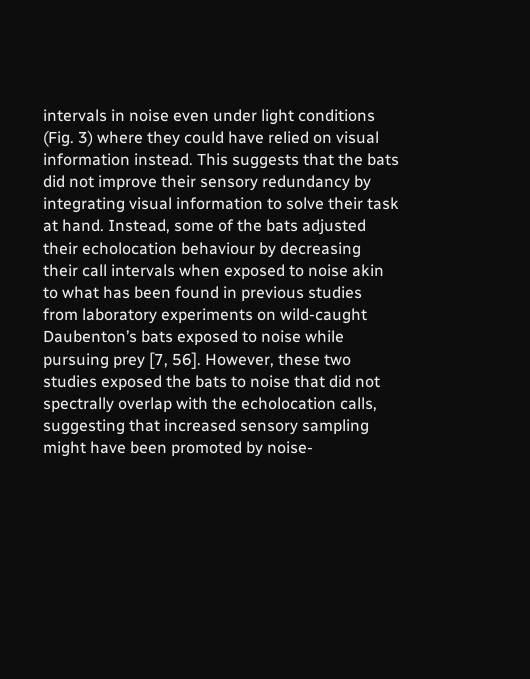intervals in noise even under light conditions (Fig. 3) where they could have relied on visual information instead. This suggests that the bats did not improve their sensory redundancy by integrating visual information to solve their task at hand. Instead, some of the bats adjusted their echolocation behaviour by decreasing their call intervals when exposed to noise akin to what has been found in previous studies from laboratory experiments on wild-caught Daubenton’s bats exposed to noise while pursuing prey [7, 56]. However, these two studies exposed the bats to noise that did not spectrally overlap with the echolocation calls, suggesting that increased sensory sampling might have been promoted by noise-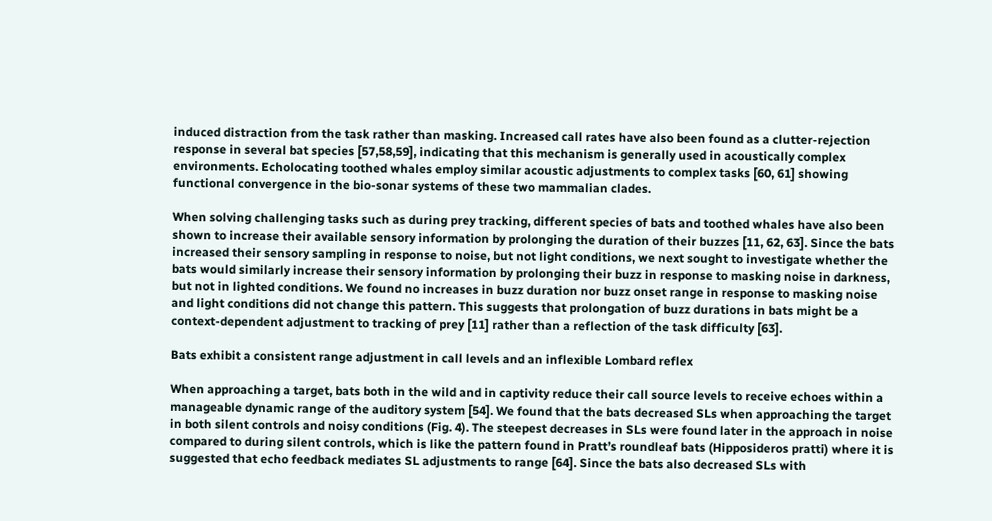induced distraction from the task rather than masking. Increased call rates have also been found as a clutter-rejection response in several bat species [57,58,59], indicating that this mechanism is generally used in acoustically complex environments. Echolocating toothed whales employ similar acoustic adjustments to complex tasks [60, 61] showing functional convergence in the bio-sonar systems of these two mammalian clades.

When solving challenging tasks such as during prey tracking, different species of bats and toothed whales have also been shown to increase their available sensory information by prolonging the duration of their buzzes [11, 62, 63]. Since the bats increased their sensory sampling in response to noise, but not light conditions, we next sought to investigate whether the bats would similarly increase their sensory information by prolonging their buzz in response to masking noise in darkness, but not in lighted conditions. We found no increases in buzz duration nor buzz onset range in response to masking noise and light conditions did not change this pattern. This suggests that prolongation of buzz durations in bats might be a context-dependent adjustment to tracking of prey [11] rather than a reflection of the task difficulty [63].

Bats exhibit a consistent range adjustment in call levels and an inflexible Lombard reflex

When approaching a target, bats both in the wild and in captivity reduce their call source levels to receive echoes within a manageable dynamic range of the auditory system [54]. We found that the bats decreased SLs when approaching the target in both silent controls and noisy conditions (Fig. 4). The steepest decreases in SLs were found later in the approach in noise compared to during silent controls, which is like the pattern found in Pratt’s roundleaf bats (Hipposideros pratti) where it is suggested that echo feedback mediates SL adjustments to range [64]. Since the bats also decreased SLs with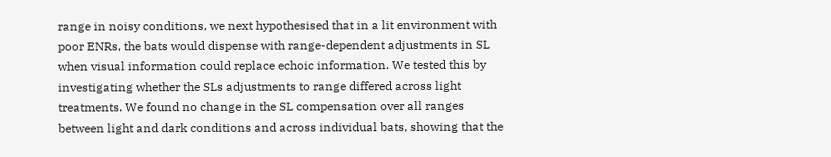range in noisy conditions, we next hypothesised that in a lit environment with poor ENRs, the bats would dispense with range-dependent adjustments in SL when visual information could replace echoic information. We tested this by investigating whether the SLs adjustments to range differed across light treatments. We found no change in the SL compensation over all ranges between light and dark conditions and across individual bats, showing that the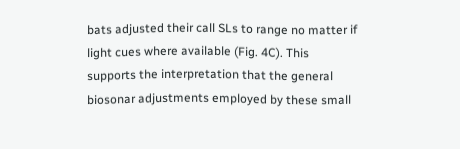bats adjusted their call SLs to range no matter if light cues where available (Fig. 4C). This supports the interpretation that the general biosonar adjustments employed by these small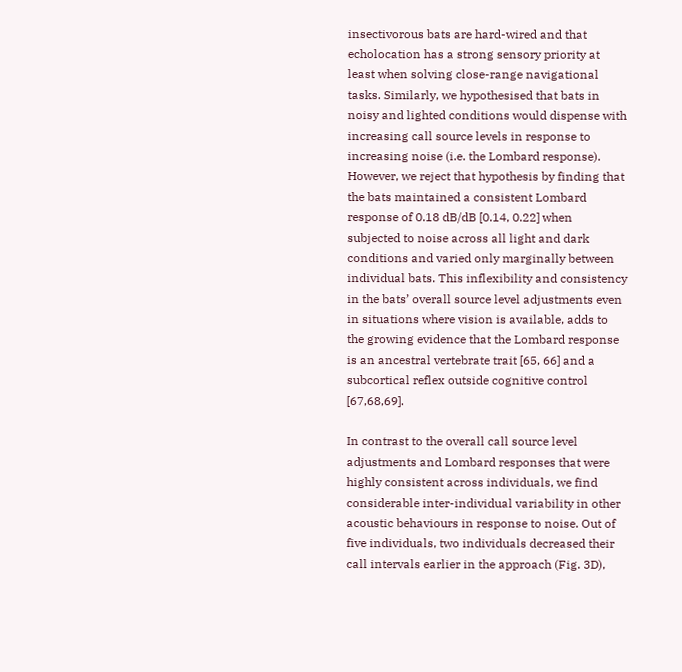insectivorous bats are hard-wired and that echolocation has a strong sensory priority at least when solving close-range navigational tasks. Similarly, we hypothesised that bats in noisy and lighted conditions would dispense with increasing call source levels in response to increasing noise (i.e. the Lombard response). However, we reject that hypothesis by finding that the bats maintained a consistent Lombard response of 0.18 dB/dB [0.14, 0.22] when subjected to noise across all light and dark conditions and varied only marginally between individual bats. This inflexibility and consistency in the bats’ overall source level adjustments even in situations where vision is available, adds to the growing evidence that the Lombard response is an ancestral vertebrate trait [65, 66] and a subcortical reflex outside cognitive control [67,68,69].

In contrast to the overall call source level adjustments and Lombard responses that were highly consistent across individuals, we find considerable inter-individual variability in other acoustic behaviours in response to noise. Out of five individuals, two individuals decreased their call intervals earlier in the approach (Fig. 3D),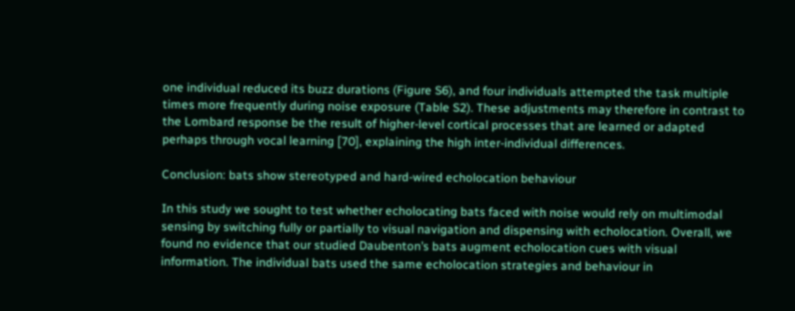one individual reduced its buzz durations (Figure S6), and four individuals attempted the task multiple times more frequently during noise exposure (Table S2). These adjustments may therefore in contrast to the Lombard response be the result of higher-level cortical processes that are learned or adapted perhaps through vocal learning [70], explaining the high inter-individual differences.

Conclusion: bats show stereotyped and hard-wired echolocation behaviour

In this study we sought to test whether echolocating bats faced with noise would rely on multimodal sensing by switching fully or partially to visual navigation and dispensing with echolocation. Overall, we found no evidence that our studied Daubenton’s bats augment echolocation cues with visual information. The individual bats used the same echolocation strategies and behaviour in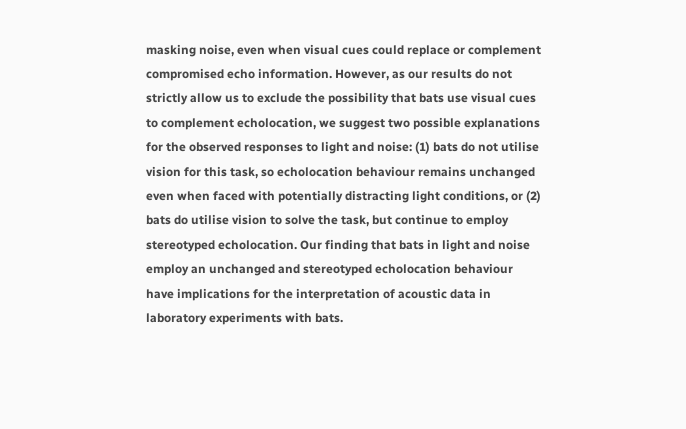masking noise, even when visual cues could replace or complement compromised echo information. However, as our results do not strictly allow us to exclude the possibility that bats use visual cues to complement echolocation, we suggest two possible explanations for the observed responses to light and noise: (1) bats do not utilise vision for this task, so echolocation behaviour remains unchanged even when faced with potentially distracting light conditions, or (2) bats do utilise vision to solve the task, but continue to employ stereotyped echolocation. Our finding that bats in light and noise employ an unchanged and stereotyped echolocation behaviour have implications for the interpretation of acoustic data in laboratory experiments with bats.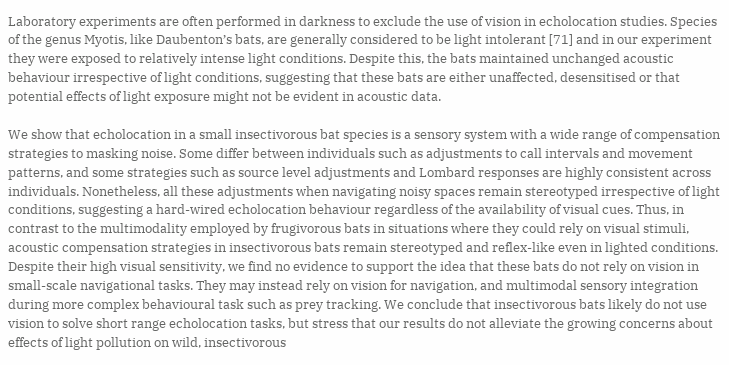Laboratory experiments are often performed in darkness to exclude the use of vision in echolocation studies. Species of the genus Myotis, like Daubenton’s bats, are generally considered to be light intolerant [71] and in our experiment they were exposed to relatively intense light conditions. Despite this, the bats maintained unchanged acoustic behaviour irrespective of light conditions, suggesting that these bats are either unaffected, desensitised or that potential effects of light exposure might not be evident in acoustic data.

We show that echolocation in a small insectivorous bat species is a sensory system with a wide range of compensation strategies to masking noise. Some differ between individuals such as adjustments to call intervals and movement patterns, and some strategies such as source level adjustments and Lombard responses are highly consistent across individuals. Nonetheless, all these adjustments when navigating noisy spaces remain stereotyped irrespective of light conditions, suggesting a hard-wired echolocation behaviour regardless of the availability of visual cues. Thus, in contrast to the multimodality employed by frugivorous bats in situations where they could rely on visual stimuli, acoustic compensation strategies in insectivorous bats remain stereotyped and reflex-like even in lighted conditions. Despite their high visual sensitivity, we find no evidence to support the idea that these bats do not rely on vision in small-scale navigational tasks. They may instead rely on vision for navigation, and multimodal sensory integration during more complex behavioural task such as prey tracking. We conclude that insectivorous bats likely do not use vision to solve short range echolocation tasks, but stress that our results do not alleviate the growing concerns about effects of light pollution on wild, insectivorous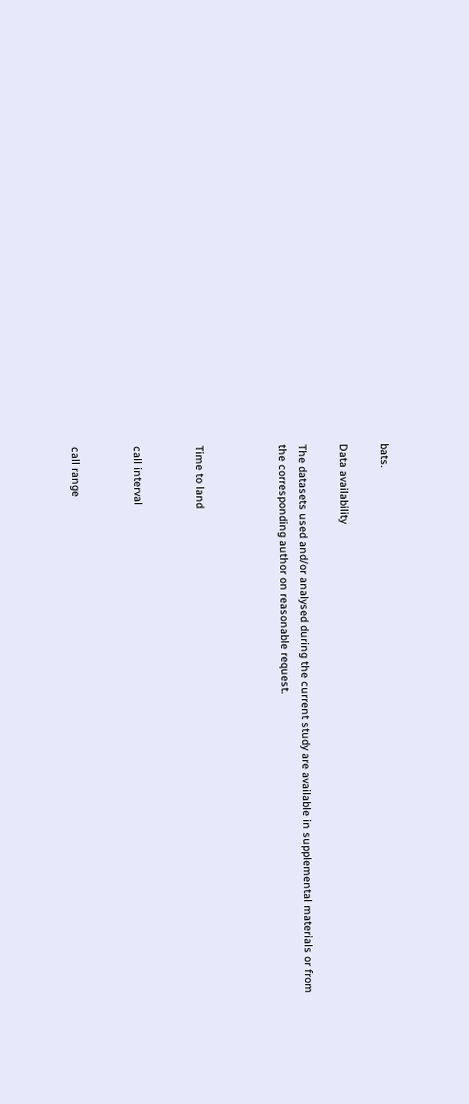bats.

Data availability

The datasets used and/or analysed during the current study are available in supplemental materials or from the corresponding author on reasonable request.



Time to land


call interval


call range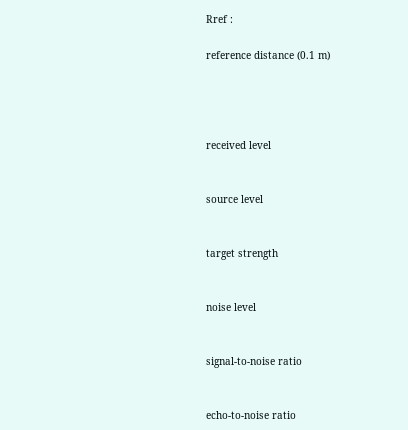Rref :

reference distance (0.1 m)




received level


source level


target strength


noise level


signal-to-noise ratio


echo-to-noise ratio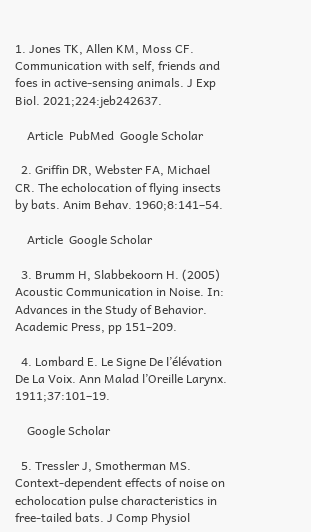1. Jones TK, Allen KM, Moss CF. Communication with self, friends and foes in active-sensing animals. J Exp Biol. 2021;224:jeb242637.

    Article  PubMed  Google Scholar

  2. Griffin DR, Webster FA, Michael CR. The echolocation of flying insects by bats. Anim Behav. 1960;8:141–54.

    Article  Google Scholar

  3. Brumm H, Slabbekoorn H. (2005) Acoustic Communication in Noise. In: Advances in the Study of Behavior. Academic Press, pp 151–209.

  4. Lombard E. Le Signe De l’élévation De La Voix. Ann Malad l’Oreille Larynx. 1911;37:101–19.

    Google Scholar

  5. Tressler J, Smotherman MS. Context-dependent effects of noise on echolocation pulse characteristics in free-tailed bats. J Comp Physiol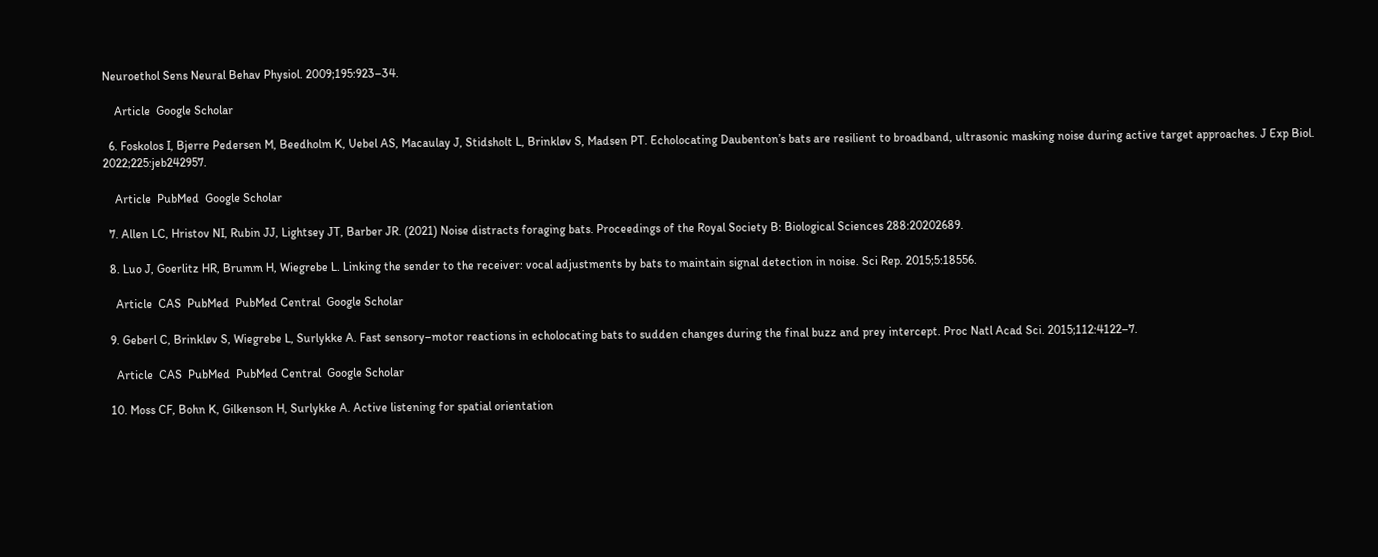Neuroethol Sens Neural Behav Physiol. 2009;195:923–34.

    Article  Google Scholar

  6. Foskolos I, Bjerre Pedersen M, Beedholm K, Uebel AS, Macaulay J, Stidsholt L, Brinkløv S, Madsen PT. Echolocating Daubenton’s bats are resilient to broadband, ultrasonic masking noise during active target approaches. J Exp Biol. 2022;225:jeb242957.

    Article  PubMed  Google Scholar

  7. Allen LC, Hristov NI, Rubin JJ, Lightsey JT, Barber JR. (2021) Noise distracts foraging bats. Proceedings of the Royal Society B: Biological Sciences 288:20202689.

  8. Luo J, Goerlitz HR, Brumm H, Wiegrebe L. Linking the sender to the receiver: vocal adjustments by bats to maintain signal detection in noise. Sci Rep. 2015;5:18556.

    Article  CAS  PubMed  PubMed Central  Google Scholar

  9. Geberl C, Brinkløv S, Wiegrebe L, Surlykke A. Fast sensory–motor reactions in echolocating bats to sudden changes during the final buzz and prey intercept. Proc Natl Acad Sci. 2015;112:4122–7.

    Article  CAS  PubMed  PubMed Central  Google Scholar

  10. Moss CF, Bohn K, Gilkenson H, Surlykke A. Active listening for spatial orientation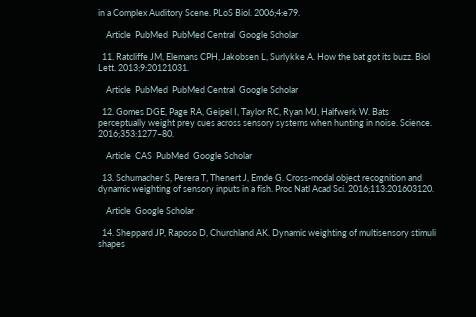in a Complex Auditory Scene. PLoS Biol. 2006;4:e79.

    Article  PubMed  PubMed Central  Google Scholar

  11. Ratcliffe JM, Elemans CPH, Jakobsen L, Surlykke A. How the bat got its buzz. Biol Lett. 2013;9:20121031.

    Article  PubMed  PubMed Central  Google Scholar

  12. Gomes DGE, Page RA, Geipel I, Taylor RC, Ryan MJ, Halfwerk W. Bats perceptually weight prey cues across sensory systems when hunting in noise. Science. 2016;353:1277–80.

    Article  CAS  PubMed  Google Scholar

  13. Schumacher S, Perera T, Thenert J, Emde G. Cross-modal object recognition and dynamic weighting of sensory inputs in a fish. Proc Natl Acad Sci. 2016;113:201603120.

    Article  Google Scholar

  14. Sheppard JP, Raposo D, Churchland AK. Dynamic weighting of multisensory stimuli shapes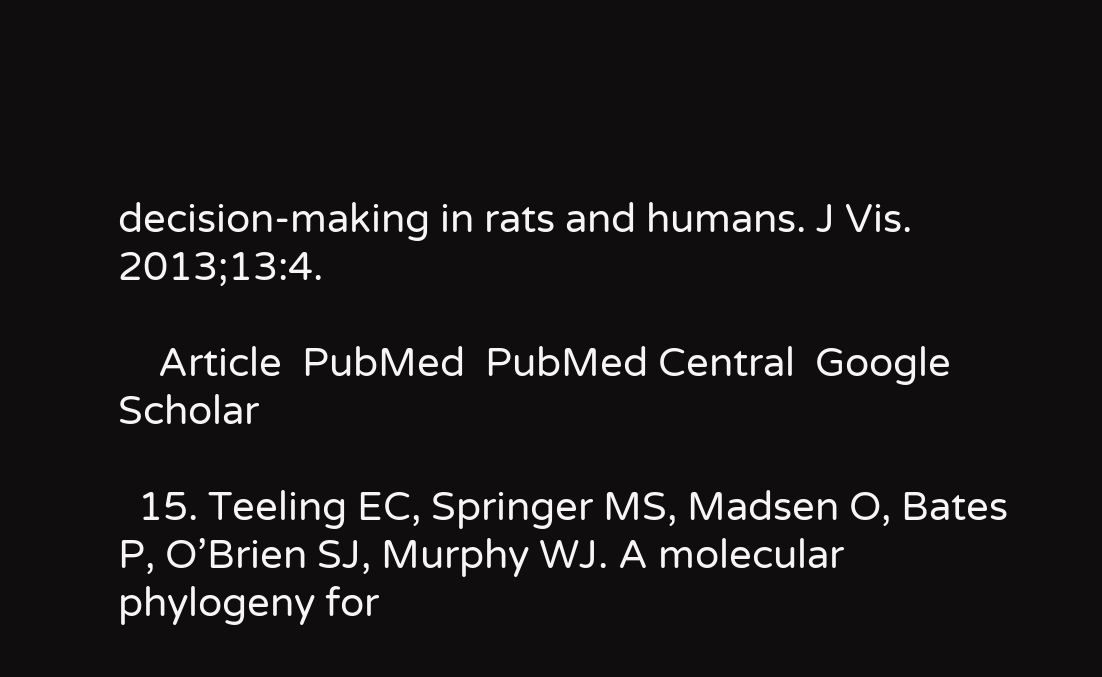decision-making in rats and humans. J Vis. 2013;13:4.

    Article  PubMed  PubMed Central  Google Scholar

  15. Teeling EC, Springer MS, Madsen O, Bates P, O’Brien SJ, Murphy WJ. A molecular phylogeny for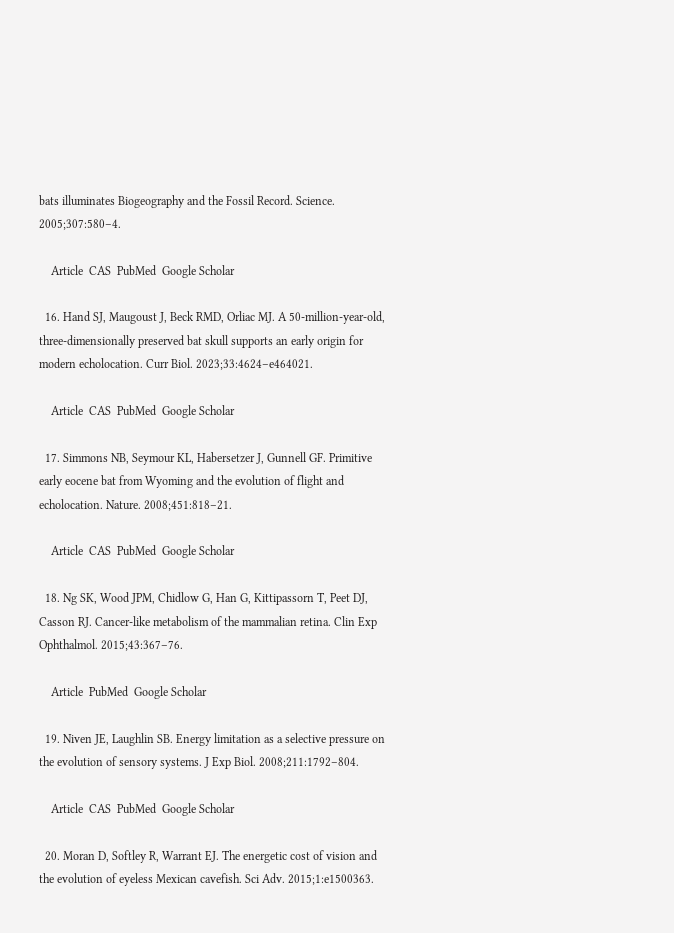bats illuminates Biogeography and the Fossil Record. Science. 2005;307:580–4.

    Article  CAS  PubMed  Google Scholar

  16. Hand SJ, Maugoust J, Beck RMD, Orliac MJ. A 50-million-year-old, three-dimensionally preserved bat skull supports an early origin for modern echolocation. Curr Biol. 2023;33:4624–e464021.

    Article  CAS  PubMed  Google Scholar

  17. Simmons NB, Seymour KL, Habersetzer J, Gunnell GF. Primitive early eocene bat from Wyoming and the evolution of flight and echolocation. Nature. 2008;451:818–21.

    Article  CAS  PubMed  Google Scholar

  18. Ng SK, Wood JPM, Chidlow G, Han G, Kittipassorn T, Peet DJ, Casson RJ. Cancer-like metabolism of the mammalian retina. Clin Exp Ophthalmol. 2015;43:367–76.

    Article  PubMed  Google Scholar

  19. Niven JE, Laughlin SB. Energy limitation as a selective pressure on the evolution of sensory systems. J Exp Biol. 2008;211:1792–804.

    Article  CAS  PubMed  Google Scholar

  20. Moran D, Softley R, Warrant EJ. The energetic cost of vision and the evolution of eyeless Mexican cavefish. Sci Adv. 2015;1:e1500363.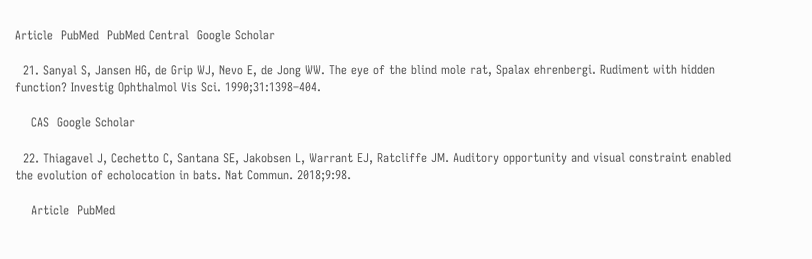Article  PubMed  PubMed Central  Google Scholar

  21. Sanyal S, Jansen HG, de Grip WJ, Nevo E, de Jong WW. The eye of the blind mole rat, Spalax ehrenbergi. Rudiment with hidden function? Investig Ophthalmol Vis Sci. 1990;31:1398–404.

    CAS  Google Scholar

  22. Thiagavel J, Cechetto C, Santana SE, Jakobsen L, Warrant EJ, Ratcliffe JM. Auditory opportunity and visual constraint enabled the evolution of echolocation in bats. Nat Commun. 2018;9:98.

    Article  PubMed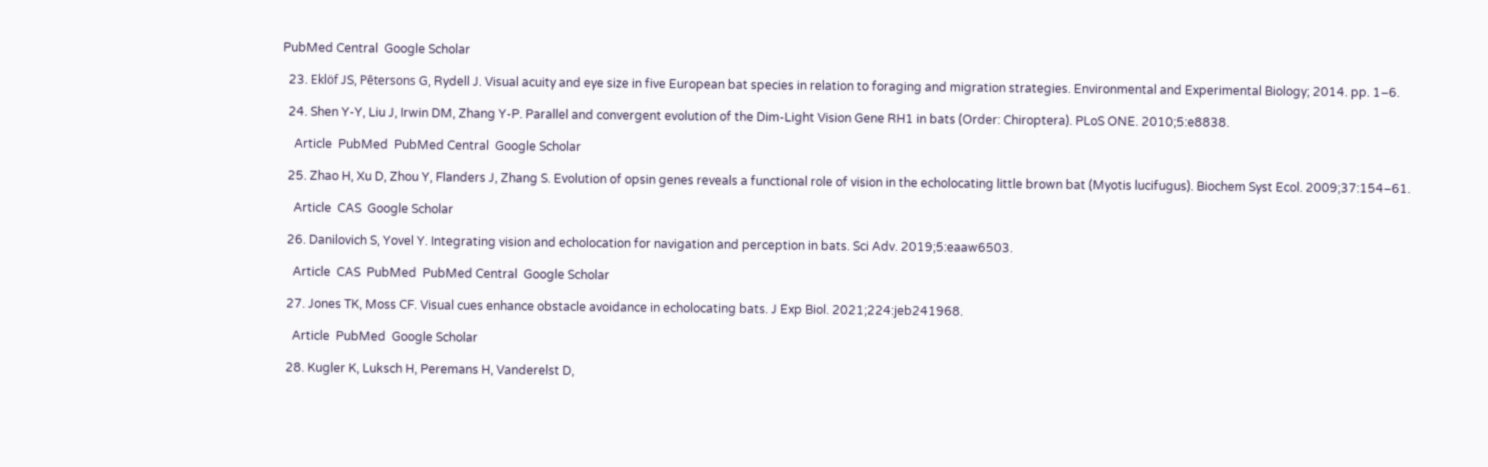PubMed Central  Google Scholar

  23. Eklöf JS, Pētersons G, Rydell J. Visual acuity and eye size in five European bat species in relation to foraging and migration strategies. Environmental and Experimental Biology; 2014. pp. 1–6.

  24. Shen Y-Y, Liu J, Irwin DM, Zhang Y-P. Parallel and convergent evolution of the Dim-Light Vision Gene RH1 in bats (Order: Chiroptera). PLoS ONE. 2010;5:e8838.

    Article  PubMed  PubMed Central  Google Scholar

  25. Zhao H, Xu D, Zhou Y, Flanders J, Zhang S. Evolution of opsin genes reveals a functional role of vision in the echolocating little brown bat (Myotis lucifugus). Biochem Syst Ecol. 2009;37:154–61.

    Article  CAS  Google Scholar

  26. Danilovich S, Yovel Y. Integrating vision and echolocation for navigation and perception in bats. Sci Adv. 2019;5:eaaw6503.

    Article  CAS  PubMed  PubMed Central  Google Scholar

  27. Jones TK, Moss CF. Visual cues enhance obstacle avoidance in echolocating bats. J Exp Biol. 2021;224:jeb241968.

    Article  PubMed  Google Scholar

  28. Kugler K, Luksch H, Peremans H, Vanderelst D,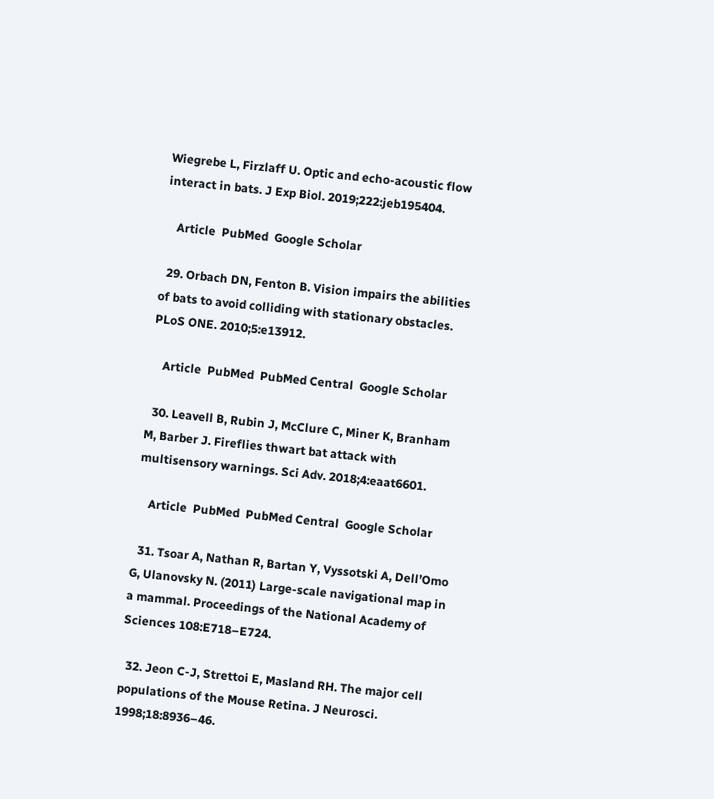Wiegrebe L, Firzlaff U. Optic and echo-acoustic flow interact in bats. J Exp Biol. 2019;222:jeb195404.

    Article  PubMed  Google Scholar

  29. Orbach DN, Fenton B. Vision impairs the abilities of bats to avoid colliding with stationary obstacles. PLoS ONE. 2010;5:e13912.

    Article  PubMed  PubMed Central  Google Scholar

  30. Leavell B, Rubin J, McClure C, Miner K, Branham M, Barber J. Fireflies thwart bat attack with multisensory warnings. Sci Adv. 2018;4:eaat6601.

    Article  PubMed  PubMed Central  Google Scholar

  31. Tsoar A, Nathan R, Bartan Y, Vyssotski A, Dell’Omo G, Ulanovsky N. (2011) Large-scale navigational map in a mammal. Proceedings of the National Academy of Sciences 108:E718–E724.

  32. Jeon C-J, Strettoi E, Masland RH. The major cell populations of the Mouse Retina. J Neurosci. 1998;18:8936–46.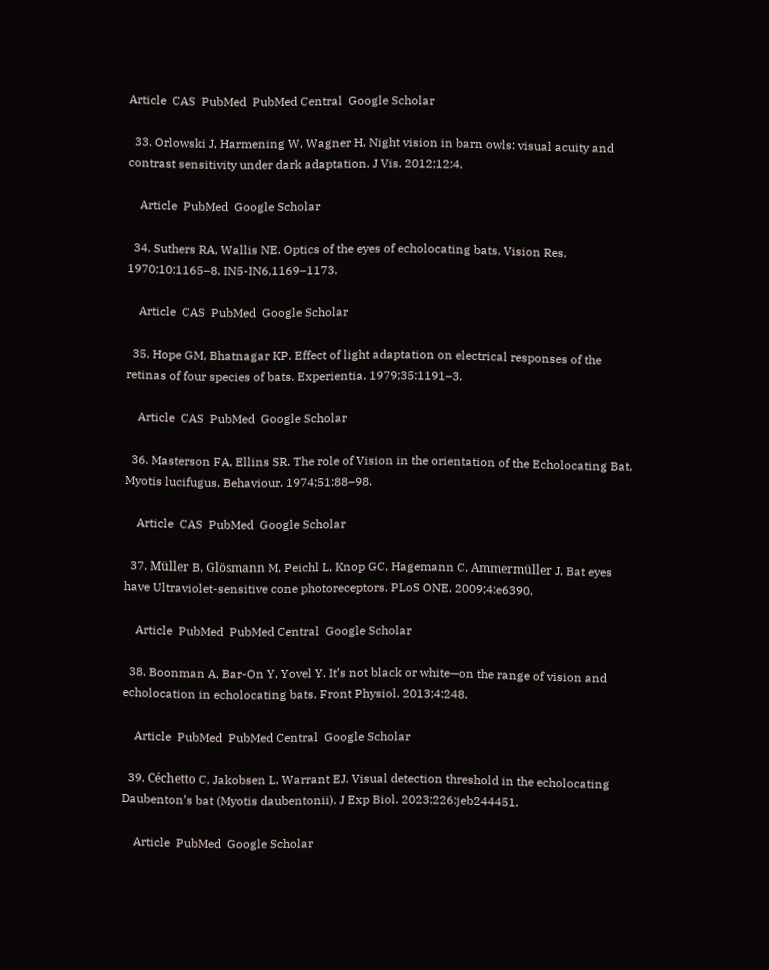Article  CAS  PubMed  PubMed Central  Google Scholar

  33. Orlowski J, Harmening W, Wagner H. Night vision in barn owls: visual acuity and contrast sensitivity under dark adaptation. J Vis. 2012;12:4.

    Article  PubMed  Google Scholar

  34. Suthers RA, Wallis NE. Optics of the eyes of echolocating bats. Vision Res. 1970;10:1165–8. IN5-IN6,1169–1173.

    Article  CAS  PubMed  Google Scholar

  35. Hope GM, Bhatnagar KP. Effect of light adaptation on electrical responses of the retinas of four species of bats. Experientia. 1979;35:1191–3.

    Article  CAS  PubMed  Google Scholar

  36. Masterson FA, Ellins SR. The role of Vision in the orientation of the Echolocating Bat, Myotis lucifugus. Behaviour. 1974;51:88–98.

    Article  CAS  PubMed  Google Scholar

  37. Müller B, Glösmann M, Peichl L, Knop GC, Hagemann C, Ammermüller J. Bat eyes have Ultraviolet-sensitive cone photoreceptors. PLoS ONE. 2009;4:e6390.

    Article  PubMed  PubMed Central  Google Scholar

  38. Boonman A, Bar-On Y, Yovel Y. It’s not black or white—on the range of vision and echolocation in echolocating bats. Front Physiol. 2013;4:248.

    Article  PubMed  PubMed Central  Google Scholar

  39. Céchetto C, Jakobsen L, Warrant EJ. Visual detection threshold in the echolocating Daubenton’s bat (Myotis daubentonii). J Exp Biol. 2023;226:jeb244451.

    Article  PubMed  Google Scholar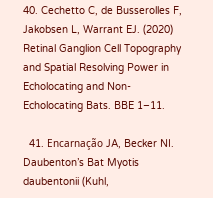40. Cechetto C, de Busserolles F, Jakobsen L, Warrant EJ. (2020) Retinal Ganglion Cell Topography and Spatial Resolving Power in Echolocating and Non-Echolocating Bats. BBE 1–11.

  41. Encarnação JA, Becker NI. Daubenton’s Bat Myotis daubentonii (Kuhl,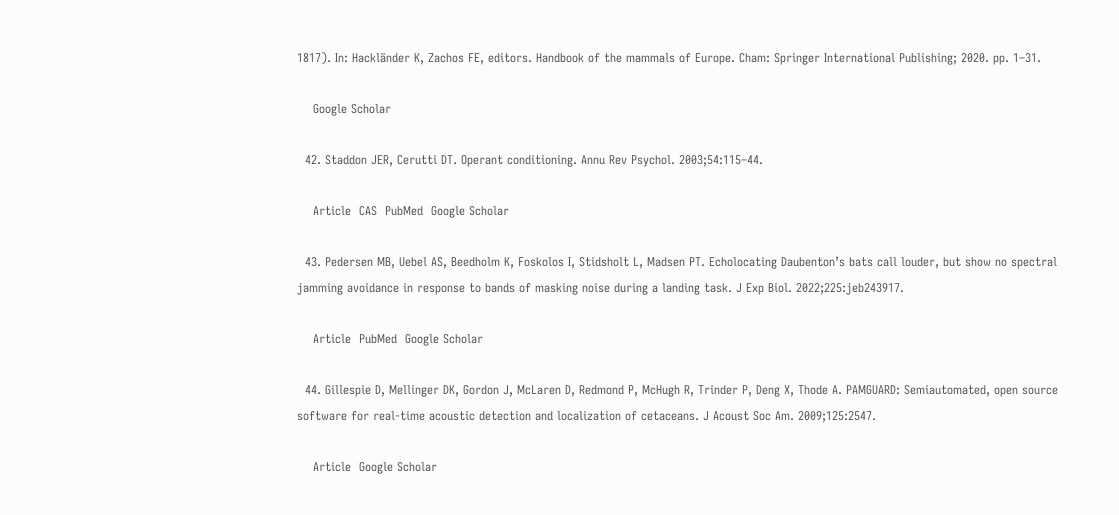1817). In: Hackländer K, Zachos FE, editors. Handbook of the mammals of Europe. Cham: Springer International Publishing; 2020. pp. 1–31.

    Google Scholar

  42. Staddon JER, Cerutti DT. Operant conditioning. Annu Rev Psychol. 2003;54:115–44.

    Article  CAS  PubMed  Google Scholar

  43. Pedersen MB, Uebel AS, Beedholm K, Foskolos I, Stidsholt L, Madsen PT. Echolocating Daubenton’s bats call louder, but show no spectral jamming avoidance in response to bands of masking noise during a landing task. J Exp Biol. 2022;225:jeb243917.

    Article  PubMed  Google Scholar

  44. Gillespie D, Mellinger DK, Gordon J, McLaren D, Redmond P, McHugh R, Trinder P, Deng X, Thode A. PAMGUARD: Semiautomated, open source software for real-time acoustic detection and localization of cetaceans. J Acoust Soc Am. 2009;125:2547.

    Article  Google Scholar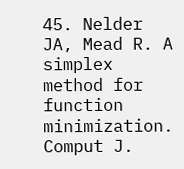45. Nelder JA, Mead R. A simplex method for function minimization. Comput J.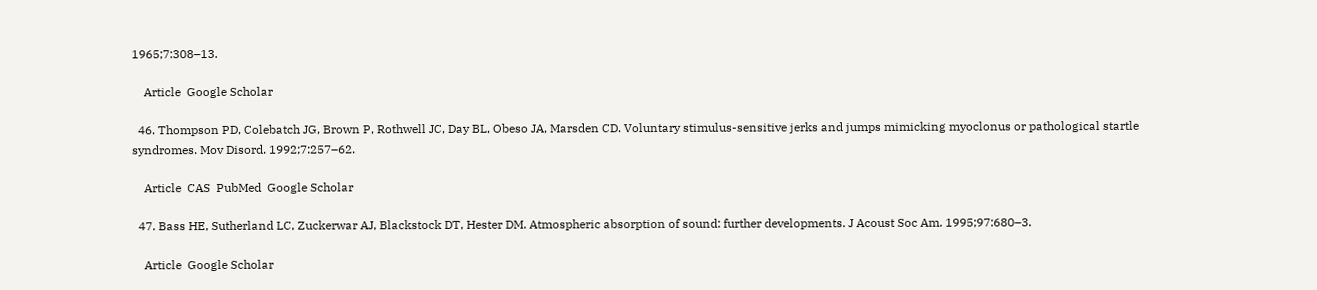1965;7:308–13.

    Article  Google Scholar

  46. Thompson PD, Colebatch JG, Brown P, Rothwell JC, Day BL, Obeso JA, Marsden CD. Voluntary stimulus-sensitive jerks and jumps mimicking myoclonus or pathological startle syndromes. Mov Disord. 1992;7:257–62.

    Article  CAS  PubMed  Google Scholar

  47. Bass HE, Sutherland LC, Zuckerwar AJ, Blackstock DT, Hester DM. Atmospheric absorption of sound: further developments. J Acoust Soc Am. 1995;97:680–3.

    Article  Google Scholar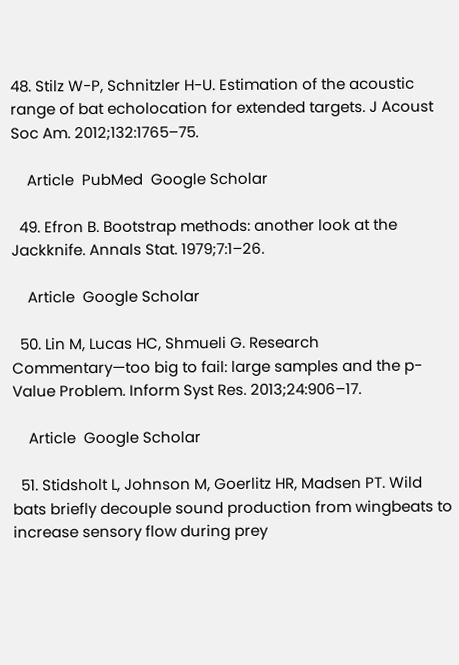48. Stilz W-P, Schnitzler H-U. Estimation of the acoustic range of bat echolocation for extended targets. J Acoust Soc Am. 2012;132:1765–75.

    Article  PubMed  Google Scholar

  49. Efron B. Bootstrap methods: another look at the Jackknife. Annals Stat. 1979;7:1–26.

    Article  Google Scholar

  50. Lin M, Lucas HC, Shmueli G. Research Commentary—too big to fail: large samples and the p-Value Problem. Inform Syst Res. 2013;24:906–17.

    Article  Google Scholar

  51. Stidsholt L, Johnson M, Goerlitz HR, Madsen PT. Wild bats briefly decouple sound production from wingbeats to increase sensory flow during prey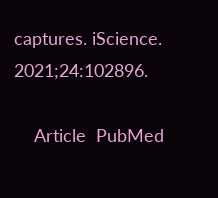captures. iScience. 2021;24:102896.

    Article  PubMed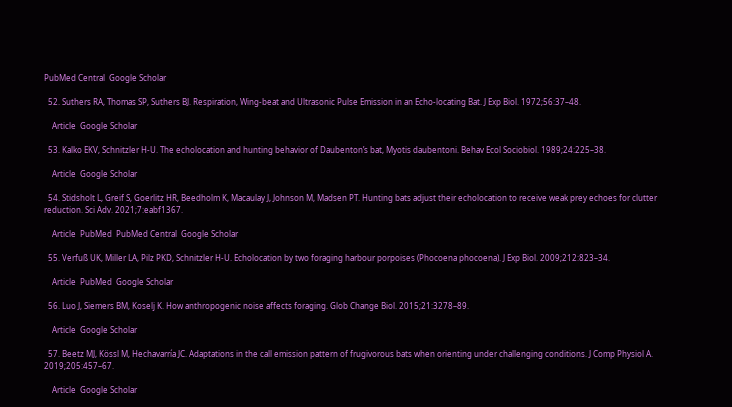PubMed Central  Google Scholar

  52. Suthers RA, Thomas SP, Suthers BJ. Respiration, Wing-beat and Ultrasonic Pulse Emission in an Echo-locating Bat. J Exp Biol. 1972;56:37–48.

    Article  Google Scholar

  53. Kalko EKV, Schnitzler H-U. The echolocation and hunting behavior of Daubenton’s bat, Myotis daubentoni. Behav Ecol Sociobiol. 1989;24:225–38.

    Article  Google Scholar

  54. Stidsholt L, Greif S, Goerlitz HR, Beedholm K, Macaulay J, Johnson M, Madsen PT. Hunting bats adjust their echolocation to receive weak prey echoes for clutter reduction. Sci Adv. 2021;7:eabf1367.

    Article  PubMed  PubMed Central  Google Scholar

  55. Verfuß UK, Miller LA, Pilz PKD, Schnitzler H-U. Echolocation by two foraging harbour porpoises (Phocoena phocoena). J Exp Biol. 2009;212:823–34.

    Article  PubMed  Google Scholar

  56. Luo J, Siemers BM, Koselj K. How anthropogenic noise affects foraging. Glob Change Biol. 2015;21:3278–89.

    Article  Google Scholar

  57. Beetz MJ, Kössl M, Hechavarría JC. Adaptations in the call emission pattern of frugivorous bats when orienting under challenging conditions. J Comp Physiol A. 2019;205:457–67.

    Article  Google Scholar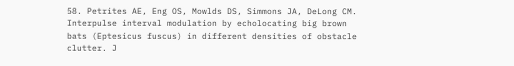58. Petrites AE, Eng OS, Mowlds DS, Simmons JA, DeLong CM. Interpulse interval modulation by echolocating big brown bats (Eptesicus fuscus) in different densities of obstacle clutter. J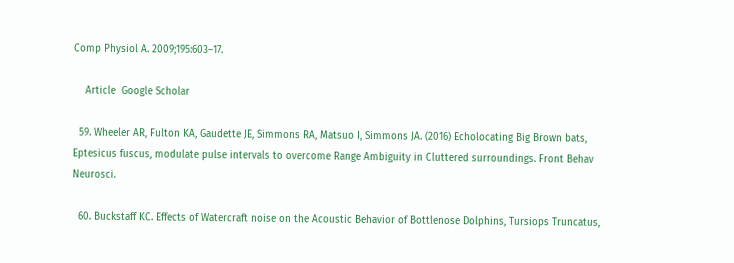Comp Physiol A. 2009;195:603–17.

    Article  Google Scholar

  59. Wheeler AR, Fulton KA, Gaudette JE, Simmons RA, Matsuo I, Simmons JA. (2016) Echolocating Big Brown bats, Eptesicus fuscus, modulate pulse intervals to overcome Range Ambiguity in Cluttered surroundings. Front Behav Neurosci.

  60. Buckstaff KC. Effects of Watercraft noise on the Acoustic Behavior of Bottlenose Dolphins, Tursiops Truncatus,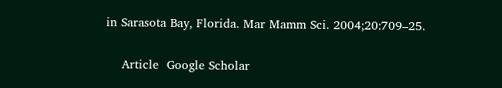in Sarasota Bay, Florida. Mar Mamm Sci. 2004;20:709–25.

    Article  Google Scholar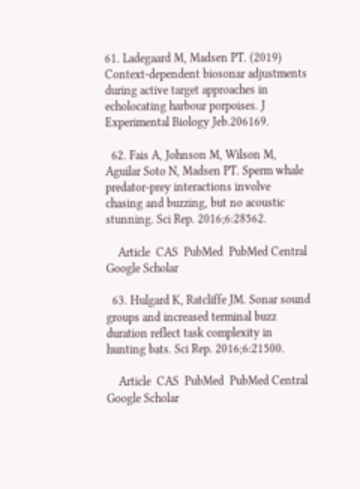61. Ladegaard M, Madsen PT. (2019) Context-dependent biosonar adjustments during active target approaches in echolocating harbour porpoises. J Experimental Biology Jeb.206169.

  62. Fais A, Johnson M, Wilson M, Aguilar Soto N, Madsen PT. Sperm whale predator-prey interactions involve chasing and buzzing, but no acoustic stunning. Sci Rep. 2016;6:28562.

    Article  CAS  PubMed  PubMed Central  Google Scholar

  63. Hulgard K, Ratcliffe JM. Sonar sound groups and increased terminal buzz duration reflect task complexity in hunting bats. Sci Rep. 2016;6:21500.

    Article  CAS  PubMed  PubMed Central  Google Scholar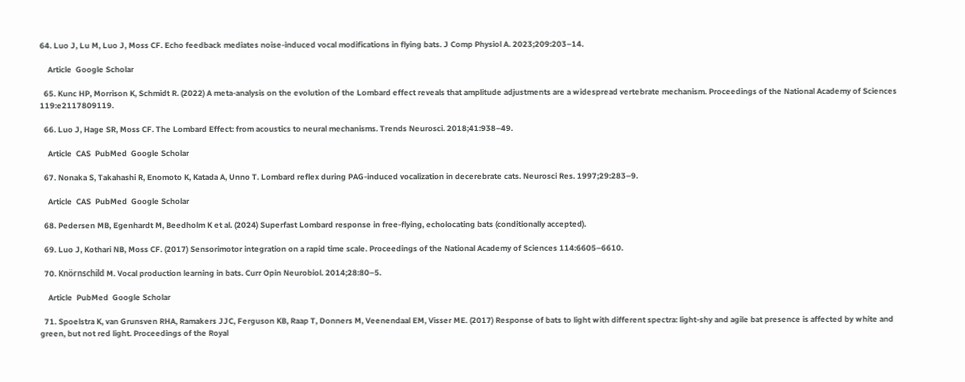64. Luo J, Lu M, Luo J, Moss CF. Echo feedback mediates noise-induced vocal modifications in flying bats. J Comp Physiol A. 2023;209:203–14.

    Article  Google Scholar

  65. Kunc HP, Morrison K, Schmidt R. (2022) A meta-analysis on the evolution of the Lombard effect reveals that amplitude adjustments are a widespread vertebrate mechanism. Proceedings of the National Academy of Sciences 119:e2117809119.

  66. Luo J, Hage SR, Moss CF. The Lombard Effect: from acoustics to neural mechanisms. Trends Neurosci. 2018;41:938–49.

    Article  CAS  PubMed  Google Scholar

  67. Nonaka S, Takahashi R, Enomoto K, Katada A, Unno T. Lombard reflex during PAG-induced vocalization in decerebrate cats. Neurosci Res. 1997;29:283–9.

    Article  CAS  PubMed  Google Scholar

  68. Pedersen MB, Egenhardt M, Beedholm K et al. (2024) Superfast Lombard response in free-flying, echolocating bats (conditionally accepted).

  69. Luo J, Kothari NB, Moss CF. (2017) Sensorimotor integration on a rapid time scale. Proceedings of the National Academy of Sciences 114:6605–6610.

  70. Knörnschild M. Vocal production learning in bats. Curr Opin Neurobiol. 2014;28:80–5.

    Article  PubMed  Google Scholar

  71. Spoelstra K, van Grunsven RHA, Ramakers JJC, Ferguson KB, Raap T, Donners M, Veenendaal EM, Visser ME. (2017) Response of bats to light with different spectra: light-shy and agile bat presence is affected by white and green, but not red light. Proceedings of the Royal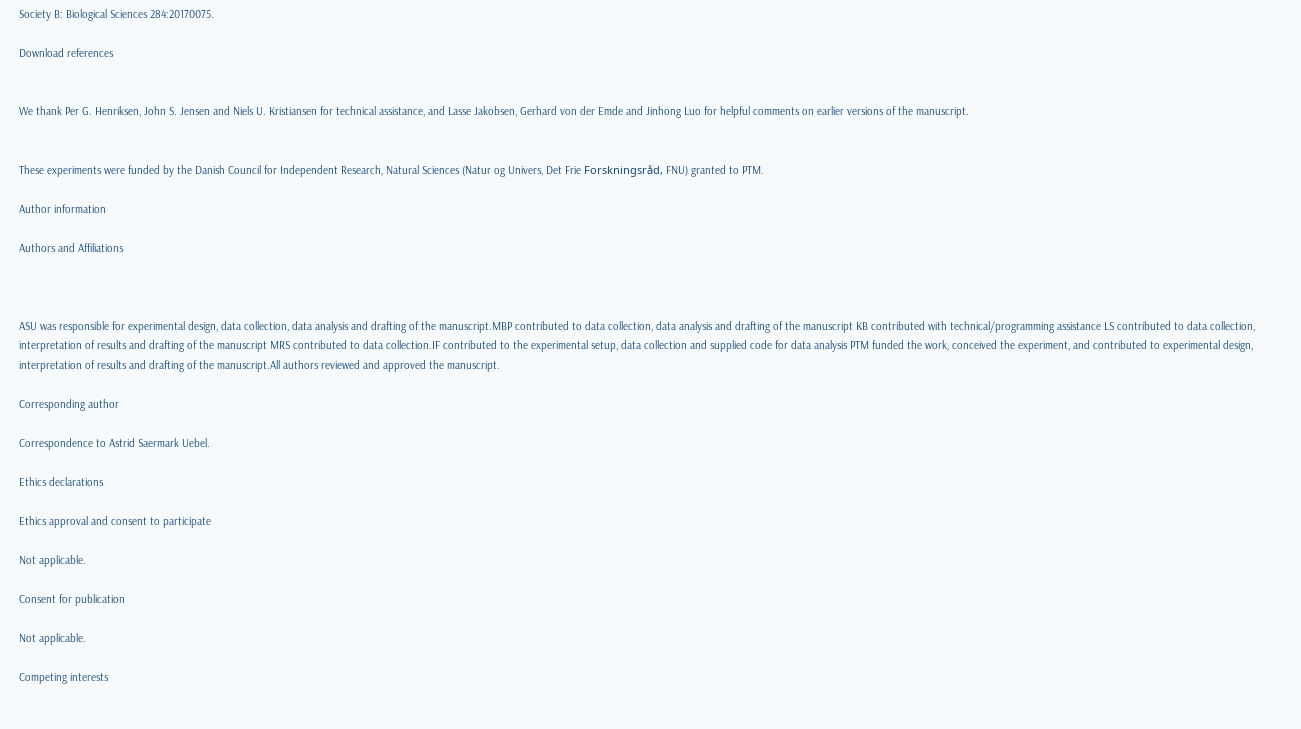Society B: Biological Sciences 284:20170075.

Download references


We thank Per G. Henriksen, John S. Jensen and Niels U. Kristiansen for technical assistance, and Lasse Jakobsen, Gerhard von der Emde and Jinhong Luo for helpful comments on earlier versions of the manuscript.


These experiments were funded by the Danish Council for Independent Research, Natural Sciences (Natur og Univers, Det Frie Forskningsråd, FNU) granted to PTM.

Author information

Authors and Affiliations



ASU was responsible for experimental design, data collection, data analysis and drafting of the manuscript.MBP contributed to data collection, data analysis and drafting of the manuscript KB contributed with technical/programming assistance LS contributed to data collection, interpretation of results and drafting of the manuscript MRS contributed to data collection.IF contributed to the experimental setup, data collection and supplied code for data analysis PTM funded the work, conceived the experiment, and contributed to experimental design, interpretation of results and drafting of the manuscript.All authors reviewed and approved the manuscript.

Corresponding author

Correspondence to Astrid Saermark Uebel.

Ethics declarations

Ethics approval and consent to participate

Not applicable.

Consent for publication

Not applicable.

Competing interests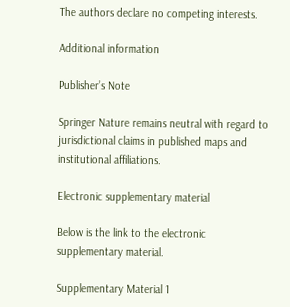The authors declare no competing interests.

Additional information

Publisher’s Note

Springer Nature remains neutral with regard to jurisdictional claims in published maps and institutional affiliations.

Electronic supplementary material

Below is the link to the electronic supplementary material.

Supplementary Material 1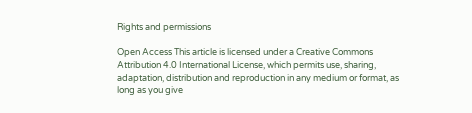Rights and permissions

Open Access This article is licensed under a Creative Commons Attribution 4.0 International License, which permits use, sharing, adaptation, distribution and reproduction in any medium or format, as long as you give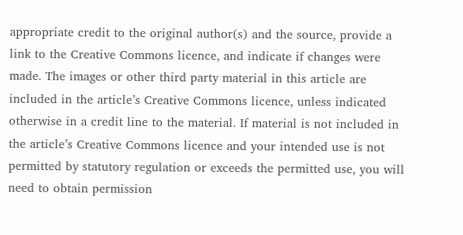appropriate credit to the original author(s) and the source, provide a link to the Creative Commons licence, and indicate if changes were made. The images or other third party material in this article are included in the article’s Creative Commons licence, unless indicated otherwise in a credit line to the material. If material is not included in the article’s Creative Commons licence and your intended use is not permitted by statutory regulation or exceeds the permitted use, you will need to obtain permission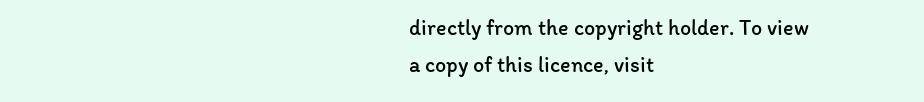directly from the copyright holder. To view a copy of this licence, visit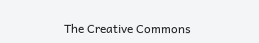The Creative Commons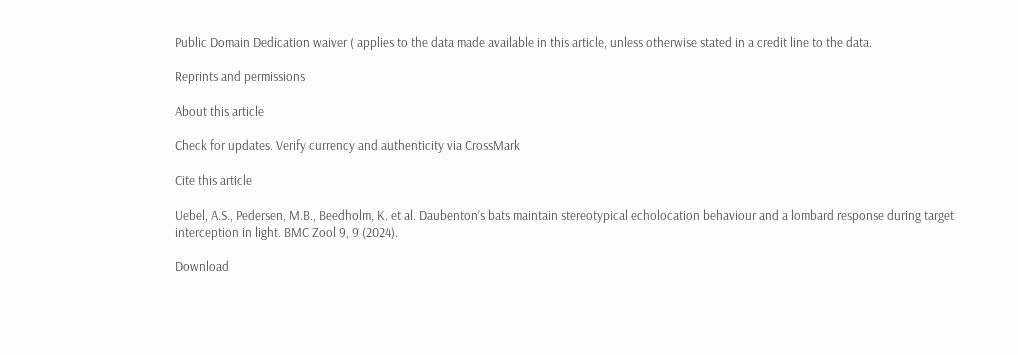Public Domain Dedication waiver ( applies to the data made available in this article, unless otherwise stated in a credit line to the data.

Reprints and permissions

About this article

Check for updates. Verify currency and authenticity via CrossMark

Cite this article

Uebel, A.S., Pedersen, M.B., Beedholm, K. et al. Daubenton’s bats maintain stereotypical echolocation behaviour and a lombard response during target interception in light. BMC Zool 9, 9 (2024).

Download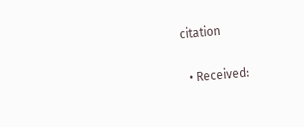citation

  • Received: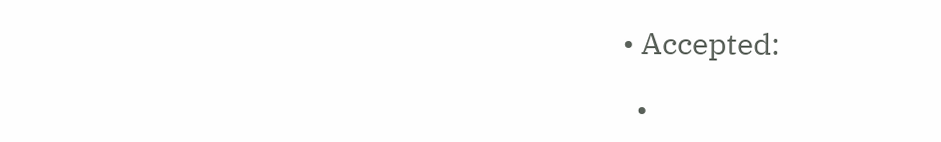• Accepted:

  •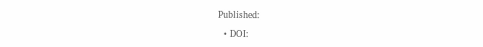Published:

  • DOI: